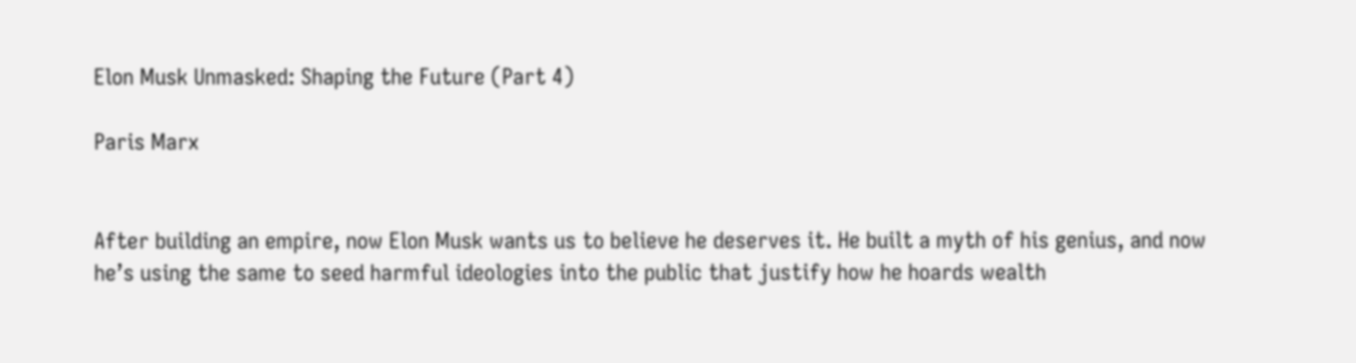Elon Musk Unmasked: Shaping the Future (Part 4)

Paris Marx


After building an empire, now Elon Musk wants us to believe he deserves it. He built a myth of his genius, and now he’s using the same to seed harmful ideologies into the public that justify how he hoards wealth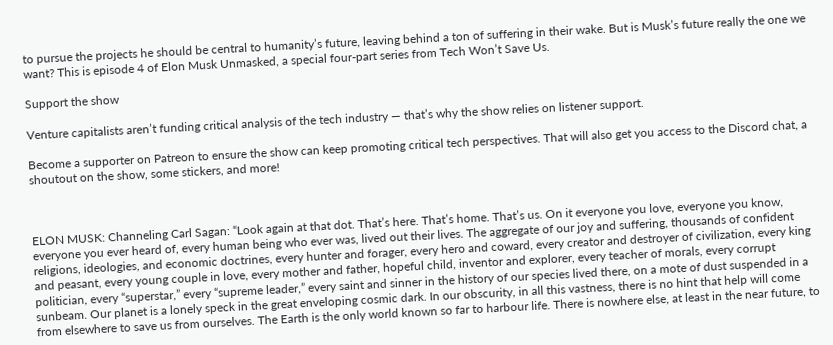to pursue the projects he should be central to humanity’s future, leaving behind a ton of suffering in their wake. But is Musk’s future really the one we want? This is episode 4 of Elon Musk Unmasked, a special four-part series from Tech Won’t Save Us.

Support the show

Venture capitalists aren’t funding critical analysis of the tech industry — that’s why the show relies on listener support.

Become a supporter on Patreon to ensure the show can keep promoting critical tech perspectives. That will also get you access to the Discord chat, a shoutout on the show, some stickers, and more!



ELON MUSK: Channeling Carl Sagan: “Look again at that dot. That’s here. That’s home. That’s us. On it everyone you love, everyone you know, everyone you ever heard of, every human being who ever was, lived out their lives. The aggregate of our joy and suffering, thousands of confident religions, ideologies, and economic doctrines, every hunter and forager, every hero and coward, every creator and destroyer of civilization, every king and peasant, every young couple in love, every mother and father, hopeful child, inventor and explorer, every teacher of morals, every corrupt politician, every “superstar,” every “supreme leader,” every saint and sinner in the history of our species lived there, on a mote of dust suspended in a sunbeam. Our planet is a lonely speck in the great enveloping cosmic dark. In our obscurity, in all this vastness, there is no hint that help will come from elsewhere to save us from ourselves. The Earth is the only world known so far to harbour life. There is nowhere else, at least in the near future, to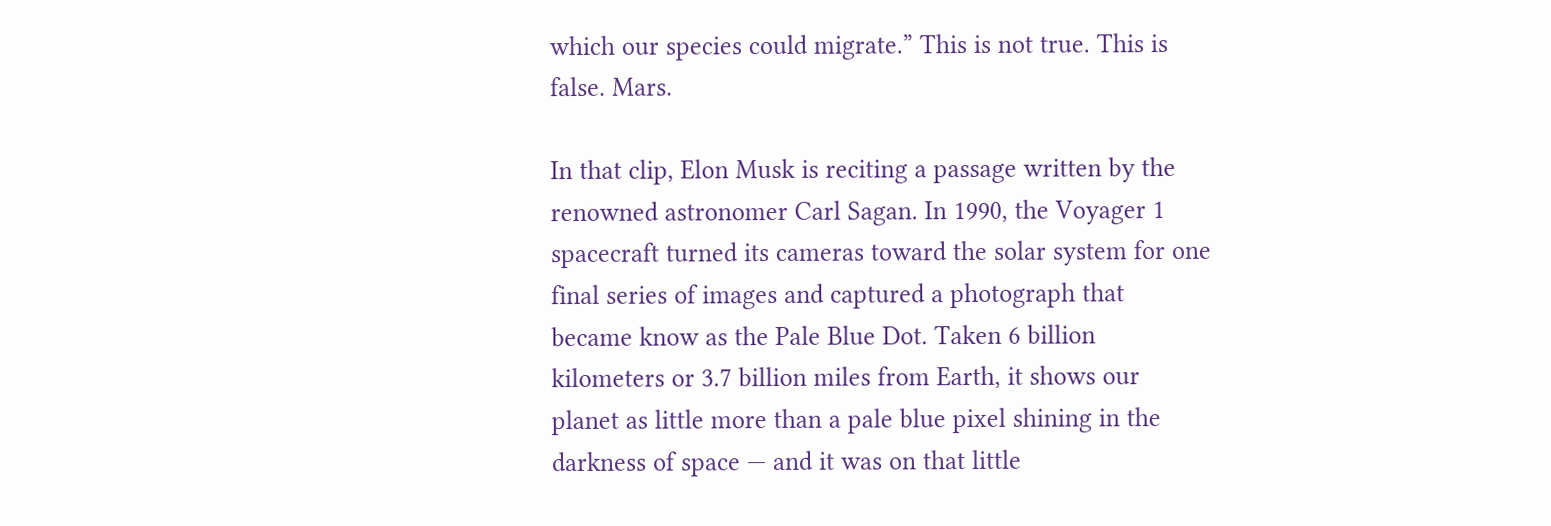which our species could migrate.” This is not true. This is false. Mars.

In that clip, Elon Musk is reciting a passage written by the renowned astronomer Carl Sagan. In 1990, the Voyager 1 spacecraft turned its cameras toward the solar system for one final series of images and captured a photograph that became know as the Pale Blue Dot. Taken 6 billion kilometers or 3.7 billion miles from Earth, it shows our planet as little more than a pale blue pixel shining in the darkness of space — and it was on that little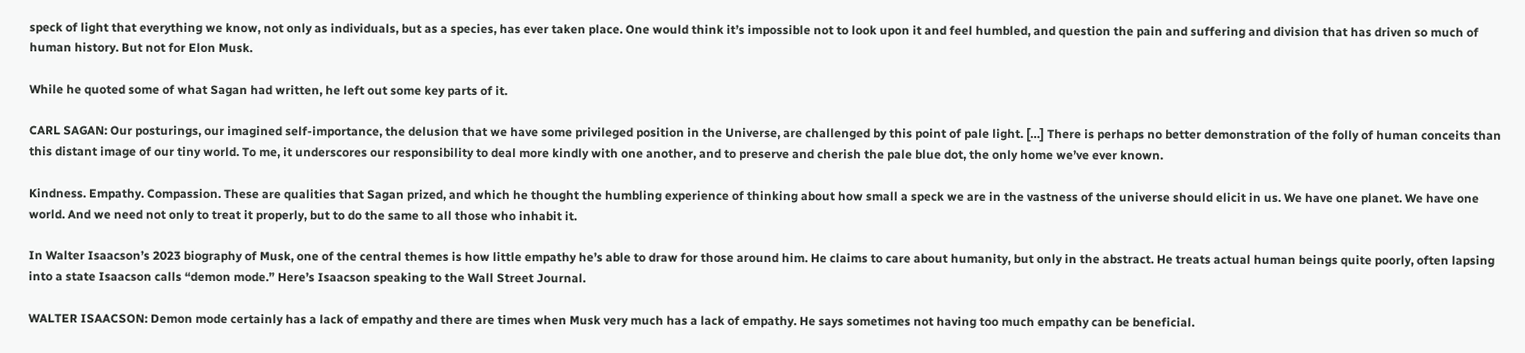speck of light that everything we know, not only as individuals, but as a species, has ever taken place. One would think it’s impossible not to look upon it and feel humbled, and question the pain and suffering and division that has driven so much of human history. But not for Elon Musk.

While he quoted some of what Sagan had written, he left out some key parts of it.

CARL SAGAN: Our posturings, our imagined self-importance, the delusion that we have some privileged position in the Universe, are challenged by this point of pale light. […] There is perhaps no better demonstration of the folly of human conceits than this distant image of our tiny world. To me, it underscores our responsibility to deal more kindly with one another, and to preserve and cherish the pale blue dot, the only home we’ve ever known.

Kindness. Empathy. Compassion. These are qualities that Sagan prized, and which he thought the humbling experience of thinking about how small a speck we are in the vastness of the universe should elicit in us. We have one planet. We have one world. And we need not only to treat it properly, but to do the same to all those who inhabit it.

In Walter Isaacson’s 2023 biography of Musk, one of the central themes is how little empathy he’s able to draw for those around him. He claims to care about humanity, but only in the abstract. He treats actual human beings quite poorly, often lapsing into a state Isaacson calls “demon mode.” Here’s Isaacson speaking to the Wall Street Journal.

WALTER ISAACSON: Demon mode certainly has a lack of empathy and there are times when Musk very much has a lack of empathy. He says sometimes not having too much empathy can be beneficial.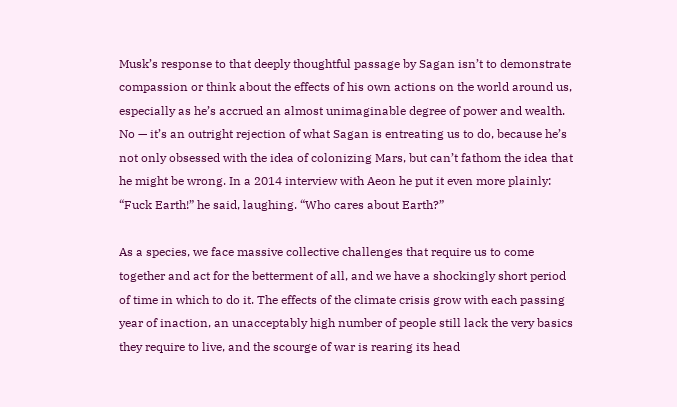Musk’s response to that deeply thoughtful passage by Sagan isn’t to demonstrate compassion or think about the effects of his own actions on the world around us, especially as he’s accrued an almost unimaginable degree of power and wealth. No — it’s an outright rejection of what Sagan is entreating us to do, because he’s not only obsessed with the idea of colonizing Mars, but can’t fathom the idea that he might be wrong. In a 2014 interview with Aeon he put it even more plainly: “Fuck Earth!” he said, laughing. “Who cares about Earth?”

As a species, we face massive collective challenges that require us to come together and act for the betterment of all, and we have a shockingly short period of time in which to do it. The effects of the climate crisis grow with each passing year of inaction, an unacceptably high number of people still lack the very basics they require to live, and the scourge of war is rearing its head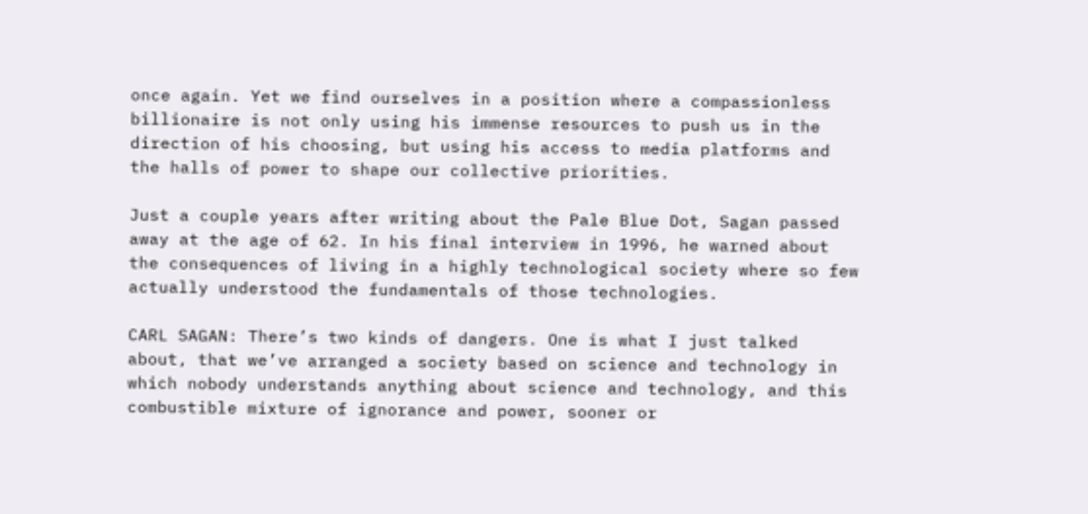once again. Yet we find ourselves in a position where a compassionless billionaire is not only using his immense resources to push us in the direction of his choosing, but using his access to media platforms and the halls of power to shape our collective priorities.

Just a couple years after writing about the Pale Blue Dot, Sagan passed away at the age of 62. In his final interview in 1996, he warned about the consequences of living in a highly technological society where so few actually understood the fundamentals of those technologies.

CARL SAGAN: There’s two kinds of dangers. One is what I just talked about, that we’ve arranged a society based on science and technology in which nobody understands anything about science and technology, and this combustible mixture of ignorance and power, sooner or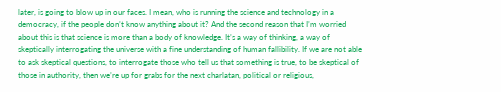later, is going to blow up in our faces. I mean, who is running the science and technology in a democracy, if the people don’t know anything about it? And the second reason that I’m worried about this is that science is more than a body of knowledge. It’s a way of thinking, a way of skeptically interrogating the universe with a fine understanding of human fallibility. If we are not able to ask skeptical questions, to interrogate those who tell us that something is true, to be skeptical of those in authority, then we’re up for grabs for the next charlatan, political or religious,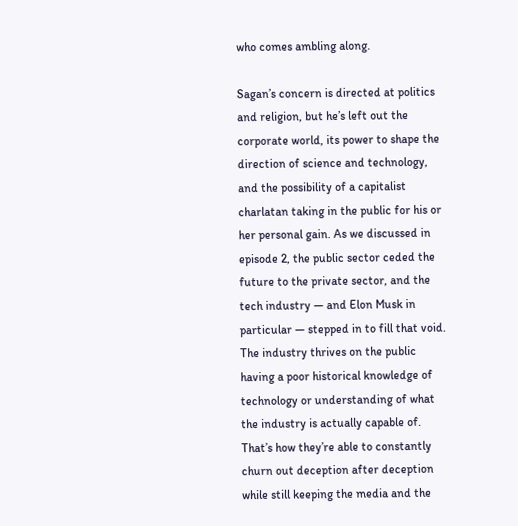who comes ambling along.

Sagan’s concern is directed at politics and religion, but he’s left out the corporate world, its power to shape the direction of science and technology, and the possibility of a capitalist charlatan taking in the public for his or her personal gain. As we discussed in episode 2, the public sector ceded the future to the private sector, and the tech industry — and Elon Musk in particular — stepped in to fill that void. The industry thrives on the public having a poor historical knowledge of technology or understanding of what the industry is actually capable of. That’s how they’re able to constantly churn out deception after deception while still keeping the media and the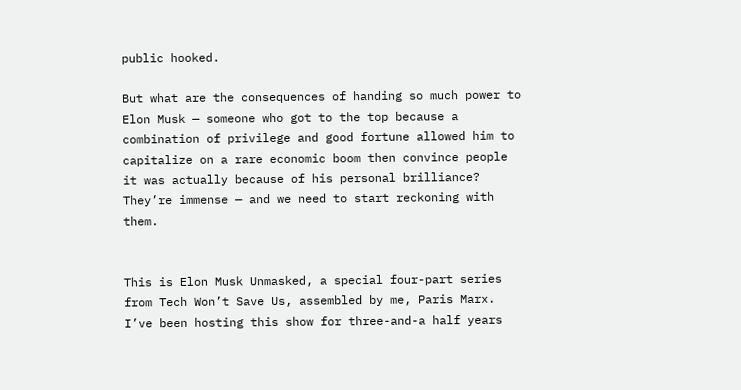public hooked.

But what are the consequences of handing so much power to Elon Musk — someone who got to the top because a combination of privilege and good fortune allowed him to capitalize on a rare economic boom then convince people it was actually because of his personal brilliance? They’re immense — and we need to start reckoning with them.


This is Elon Musk Unmasked, a special four-part series from Tech Won’t Save Us, assembled by me, Paris Marx. I’ve been hosting this show for three-and-a half years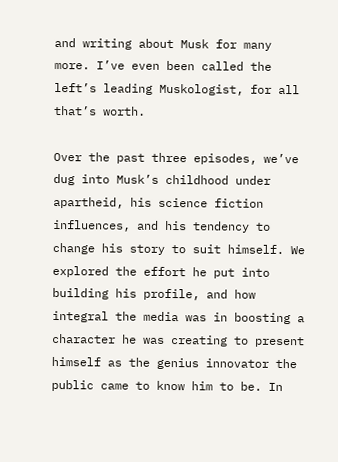and writing about Musk for many more. I’ve even been called the left’s leading Muskologist, for all that’s worth.

Over the past three episodes, we’ve dug into Musk’s childhood under apartheid, his science fiction influences, and his tendency to change his story to suit himself. We explored the effort he put into building his profile, and how integral the media was in boosting a character he was creating to present himself as the genius innovator the public came to know him to be. In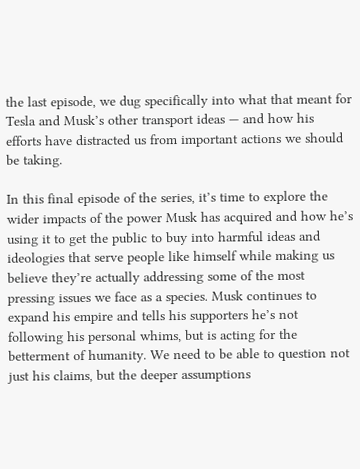the last episode, we dug specifically into what that meant for Tesla and Musk’s other transport ideas — and how his efforts have distracted us from important actions we should be taking.

In this final episode of the series, it’s time to explore the wider impacts of the power Musk has acquired and how he’s using it to get the public to buy into harmful ideas and ideologies that serve people like himself while making us believe they’re actually addressing some of the most pressing issues we face as a species. Musk continues to expand his empire and tells his supporters he’s not following his personal whims, but is acting for the betterment of humanity. We need to be able to question not just his claims, but the deeper assumptions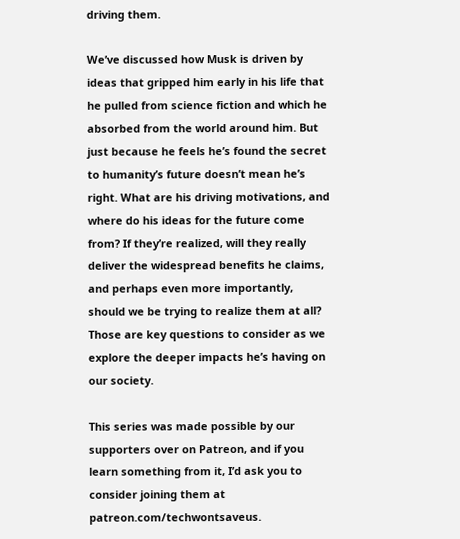driving them.

We’ve discussed how Musk is driven by ideas that gripped him early in his life that he pulled from science fiction and which he absorbed from the world around him. But just because he feels he’s found the secret to humanity’s future doesn’t mean he’s right. What are his driving motivations, and where do his ideas for the future come from? If they’re realized, will they really deliver the widespread benefits he claims, and perhaps even more importantly, should we be trying to realize them at all? Those are key questions to consider as we explore the deeper impacts he’s having on our society.

This series was made possible by our supporters over on Patreon, and if you learn something from it, I’d ask you to consider joining them at patreon.com/techwontsaveus.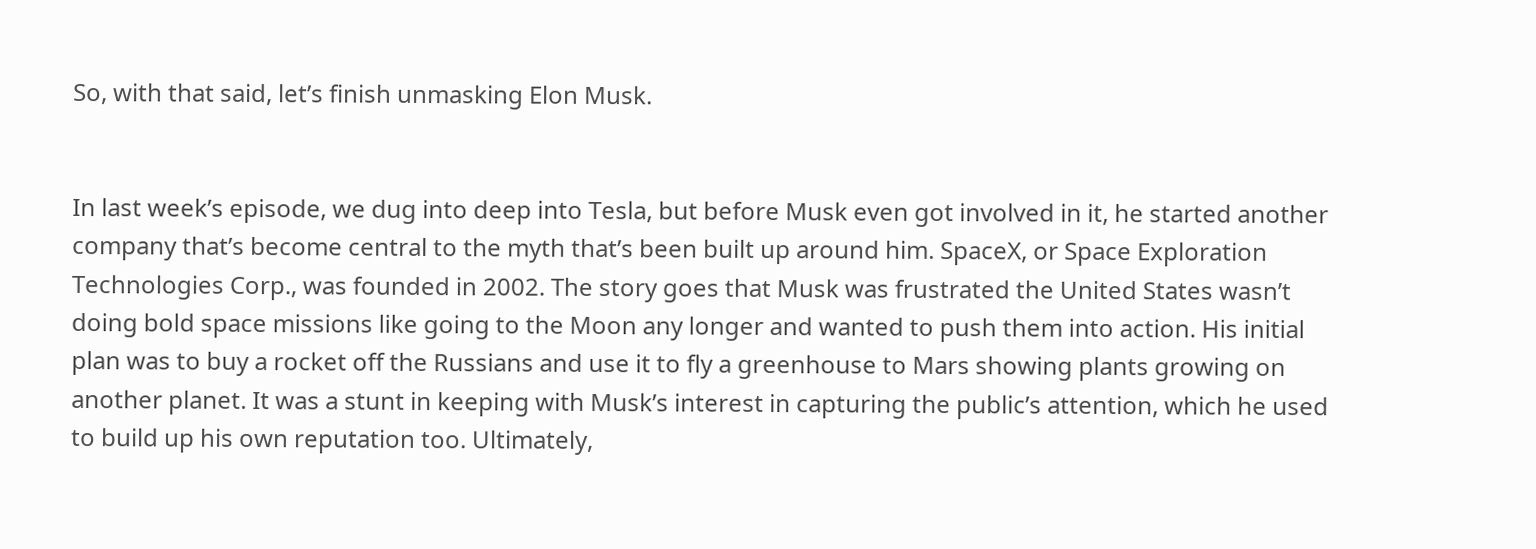So, with that said, let’s finish unmasking Elon Musk.


In last week’s episode, we dug into deep into Tesla, but before Musk even got involved in it, he started another company that’s become central to the myth that’s been built up around him. SpaceX, or Space Exploration Technologies Corp., was founded in 2002. The story goes that Musk was frustrated the United States wasn’t doing bold space missions like going to the Moon any longer and wanted to push them into action. His initial plan was to buy a rocket off the Russians and use it to fly a greenhouse to Mars showing plants growing on another planet. It was a stunt in keeping with Musk’s interest in capturing the public’s attention, which he used to build up his own reputation too. Ultimately,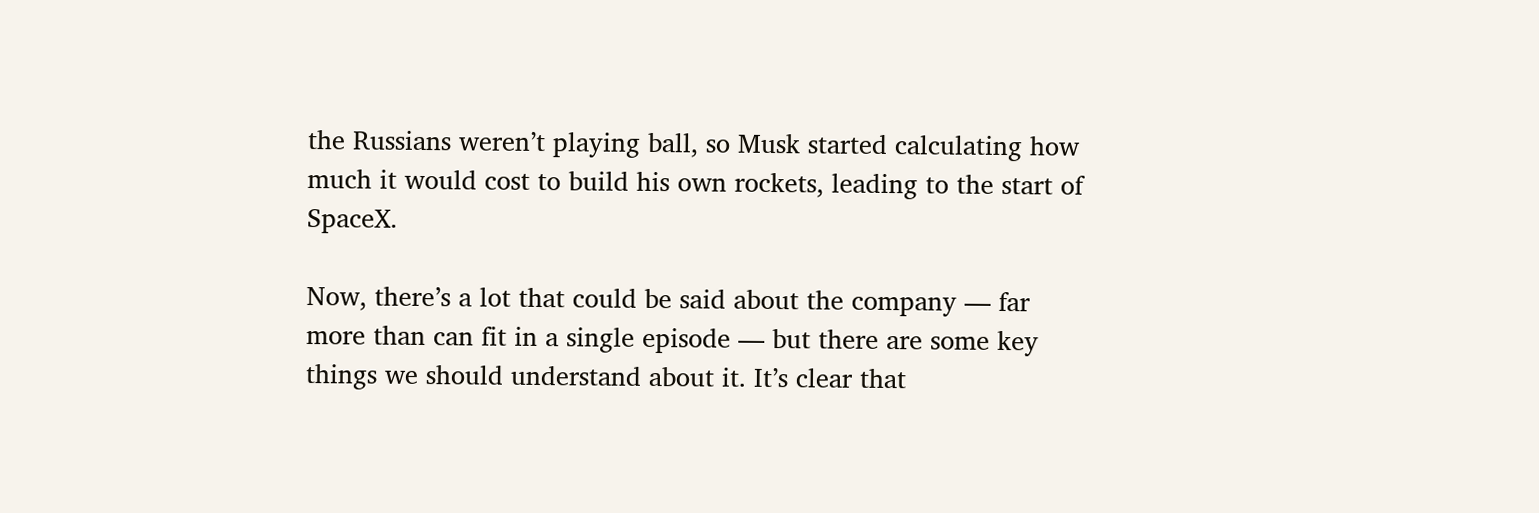the Russians weren’t playing ball, so Musk started calculating how much it would cost to build his own rockets, leading to the start of SpaceX.

Now, there’s a lot that could be said about the company — far more than can fit in a single episode — but there are some key things we should understand about it. It’s clear that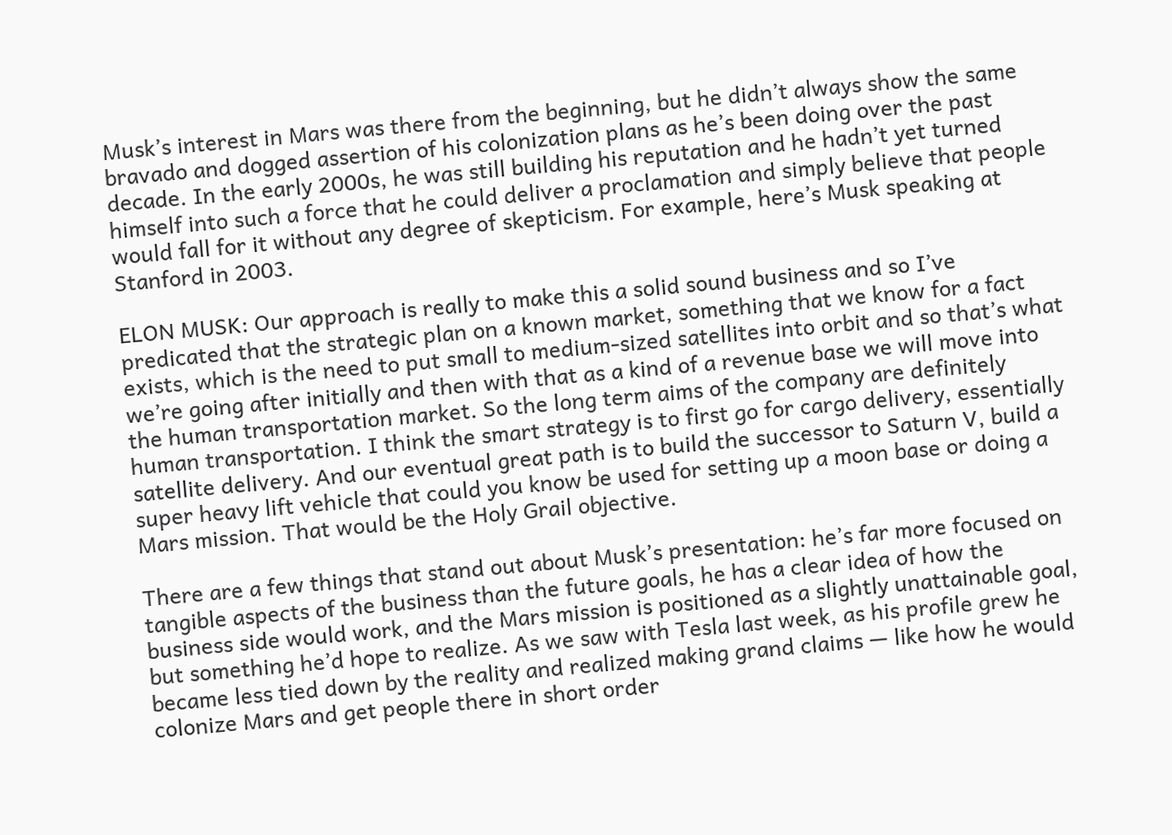Musk’s interest in Mars was there from the beginning, but he didn’t always show the same bravado and dogged assertion of his colonization plans as he’s been doing over the past decade. In the early 2000s, he was still building his reputation and he hadn’t yet turned himself into such a force that he could deliver a proclamation and simply believe that people would fall for it without any degree of skepticism. For example, here’s Musk speaking at Stanford in 2003.

ELON MUSK: Our approach is really to make this a solid sound business and so I’ve predicated that the strategic plan on a known market, something that we know for a fact exists, which is the need to put small to medium-sized satellites into orbit and so that’s what we’re going after initially and then with that as a kind of a revenue base we will move into the human transportation market. So the long term aims of the company are definitely human transportation. I think the smart strategy is to first go for cargo delivery, essentially satellite delivery. And our eventual great path is to build the successor to Saturn V, build a super heavy lift vehicle that could you know be used for setting up a moon base or doing a Mars mission. That would be the Holy Grail objective.

There are a few things that stand out about Musk’s presentation: he’s far more focused on tangible aspects of the business than the future goals, he has a clear idea of how the business side would work, and the Mars mission is positioned as a slightly unattainable goal, but something he’d hope to realize. As we saw with Tesla last week, as his profile grew he became less tied down by the reality and realized making grand claims — like how he would colonize Mars and get people there in short order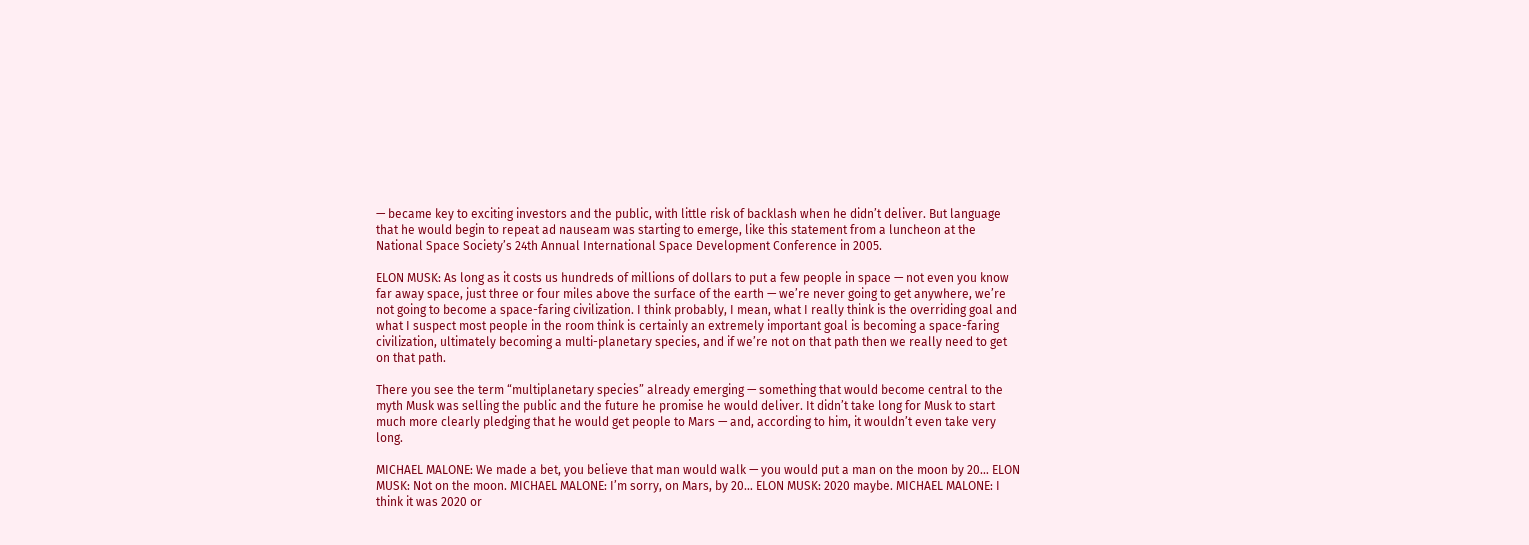— became key to exciting investors and the public, with little risk of backlash when he didn’t deliver. But language that he would begin to repeat ad nauseam was starting to emerge, like this statement from a luncheon at the National Space Society’s 24th Annual International Space Development Conference in 2005.

ELON MUSK: As long as it costs us hundreds of millions of dollars to put a few people in space — not even you know far away space, just three or four miles above the surface of the earth — we’re never going to get anywhere, we’re not going to become a space-faring civilization. I think probably, I mean, what I really think is the overriding goal and what I suspect most people in the room think is certainly an extremely important goal is becoming a space-faring civilization, ultimately becoming a multi-planetary species, and if we’re not on that path then we really need to get on that path.

There you see the term “multiplanetary species” already emerging — something that would become central to the myth Musk was selling the public and the future he promise he would deliver. It didn’t take long for Musk to start much more clearly pledging that he would get people to Mars — and, according to him, it wouldn’t even take very long.

MICHAEL MALONE: We made a bet, you believe that man would walk — you would put a man on the moon by 20… ELON MUSK: Not on the moon. MICHAEL MALONE: I’m sorry, on Mars, by 20… ELON MUSK: 2020 maybe. MICHAEL MALONE: I think it was 2020 or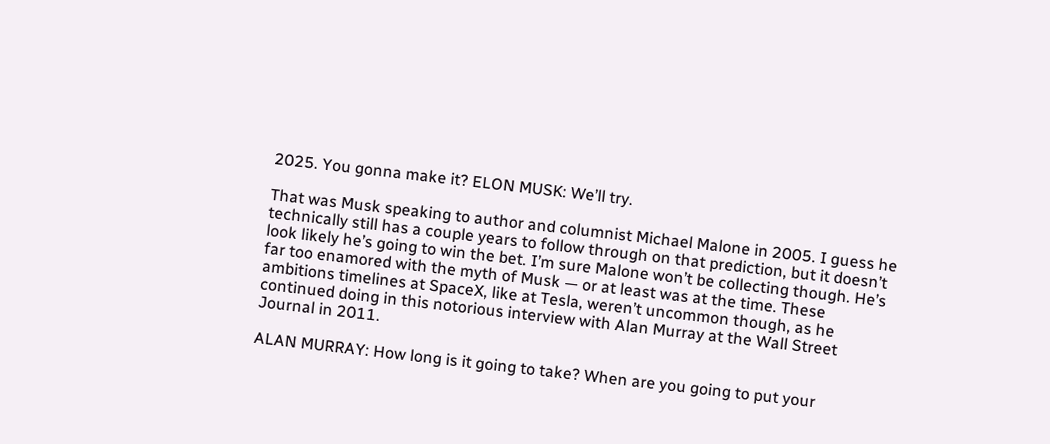2025. You gonna make it? ELON MUSK: We’ll try.

That was Musk speaking to author and columnist Michael Malone in 2005. I guess he technically still has a couple years to follow through on that prediction, but it doesn’t look likely he’s going to win the bet. I’m sure Malone won’t be collecting though. He’s far too enamored with the myth of Musk — or at least was at the time. These ambitions timelines at SpaceX, like at Tesla, weren’t uncommon though, as he continued doing in this notorious interview with Alan Murray at the Wall Street Journal in 2011.

ALAN MURRAY: How long is it going to take? When are you going to put your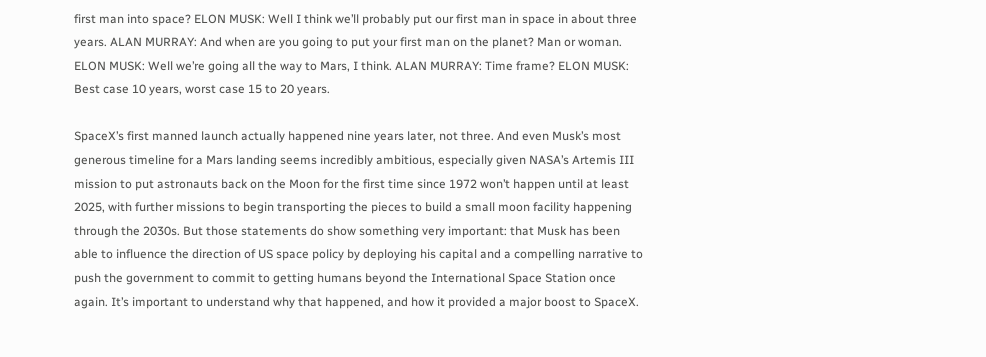first man into space? ELON MUSK: Well I think we’ll probably put our first man in space in about three years. ALAN MURRAY: And when are you going to put your first man on the planet? Man or woman. ELON MUSK: Well we’re going all the way to Mars, I think. ALAN MURRAY: Time frame? ELON MUSK: Best case 10 years, worst case 15 to 20 years.

SpaceX’s first manned launch actually happened nine years later, not three. And even Musk’s most generous timeline for a Mars landing seems incredibly ambitious, especially given NASA’s Artemis III mission to put astronauts back on the Moon for the first time since 1972 won’t happen until at least 2025, with further missions to begin transporting the pieces to build a small moon facility happening through the 2030s. But those statements do show something very important: that Musk has been able to influence the direction of US space policy by deploying his capital and a compelling narrative to push the government to commit to getting humans beyond the International Space Station once again. It’s important to understand why that happened, and how it provided a major boost to SpaceX.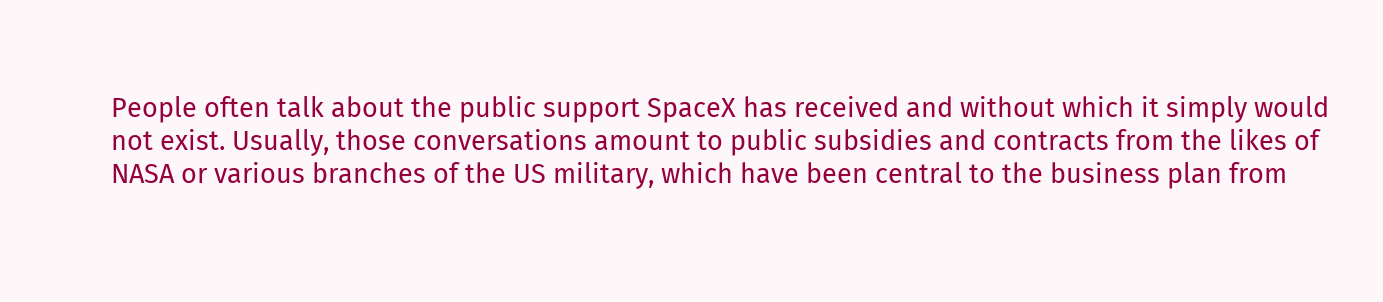People often talk about the public support SpaceX has received and without which it simply would not exist. Usually, those conversations amount to public subsidies and contracts from the likes of NASA or various branches of the US military, which have been central to the business plan from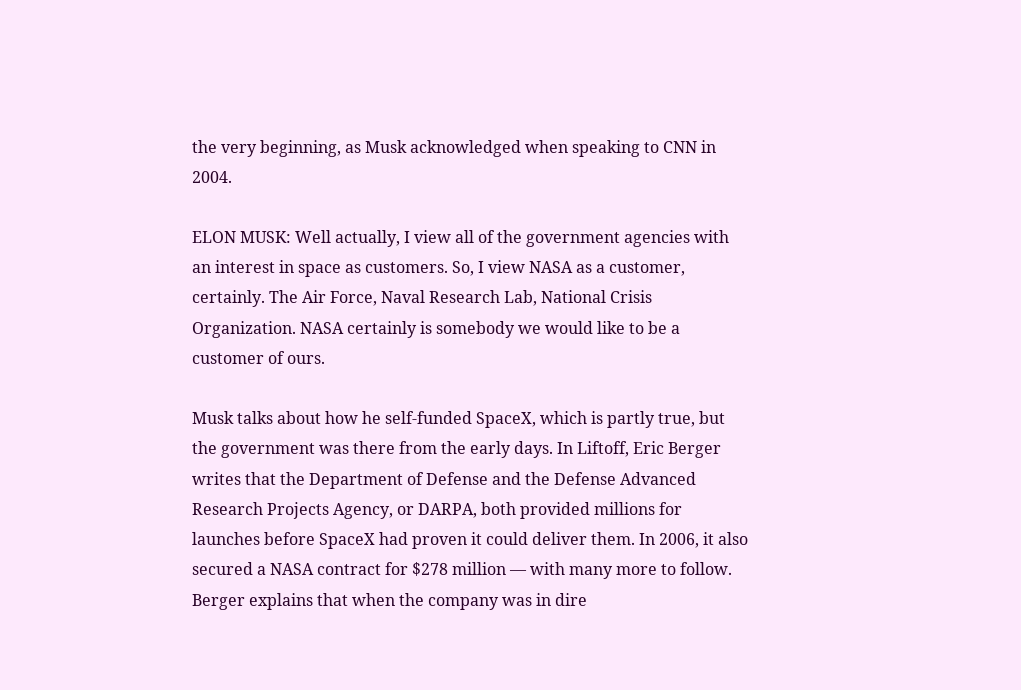the very beginning, as Musk acknowledged when speaking to CNN in 2004.

ELON MUSK: Well actually, I view all of the government agencies with an interest in space as customers. So, I view NASA as a customer, certainly. The Air Force, Naval Research Lab, National Crisis Organization. NASA certainly is somebody we would like to be a customer of ours.

Musk talks about how he self-funded SpaceX, which is partly true, but the government was there from the early days. In Liftoff, Eric Berger writes that the Department of Defense and the Defense Advanced Research Projects Agency, or DARPA, both provided millions for launches before SpaceX had proven it could deliver them. In 2006, it also secured a NASA contract for $278 million — with many more to follow. Berger explains that when the company was in dire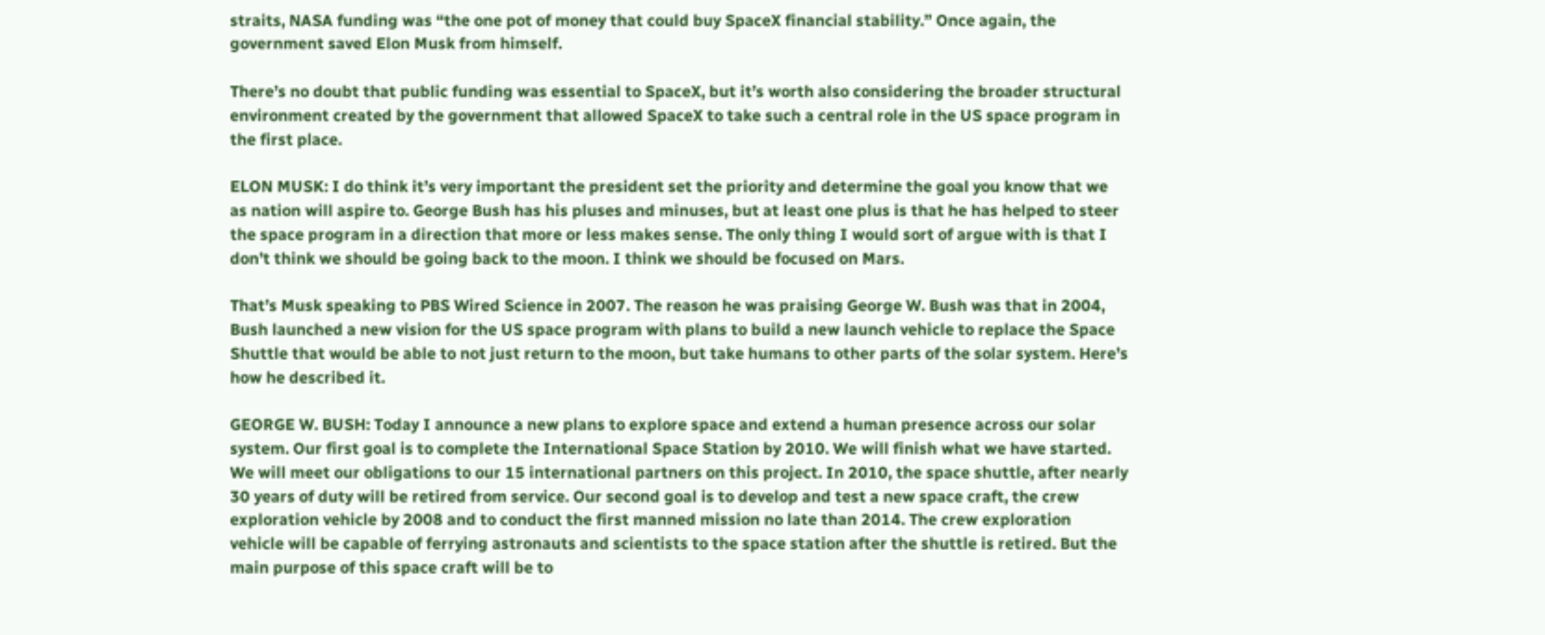straits, NASA funding was “the one pot of money that could buy SpaceX financial stability.” Once again, the government saved Elon Musk from himself.

There’s no doubt that public funding was essential to SpaceX, but it’s worth also considering the broader structural environment created by the government that allowed SpaceX to take such a central role in the US space program in the first place.

ELON MUSK: I do think it’s very important the president set the priority and determine the goal you know that we as nation will aspire to. George Bush has his pluses and minuses, but at least one plus is that he has helped to steer the space program in a direction that more or less makes sense. The only thing I would sort of argue with is that I don’t think we should be going back to the moon. I think we should be focused on Mars.

That’s Musk speaking to PBS Wired Science in 2007. The reason he was praising George W. Bush was that in 2004, Bush launched a new vision for the US space program with plans to build a new launch vehicle to replace the Space Shuttle that would be able to not just return to the moon, but take humans to other parts of the solar system. Here’s how he described it.

GEORGE W. BUSH: Today I announce a new plans to explore space and extend a human presence across our solar system. Our first goal is to complete the International Space Station by 2010. We will finish what we have started. We will meet our obligations to our 15 international partners on this project. In 2010, the space shuttle, after nearly 30 years of duty will be retired from service. Our second goal is to develop and test a new space craft, the crew exploration vehicle by 2008 and to conduct the first manned mission no late than 2014. The crew exploration vehicle will be capable of ferrying astronauts and scientists to the space station after the shuttle is retired. But the main purpose of this space craft will be to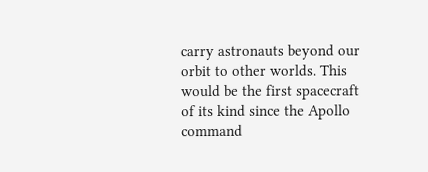carry astronauts beyond our orbit to other worlds. This would be the first spacecraft of its kind since the Apollo command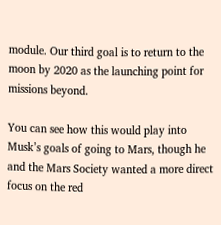module. Our third goal is to return to the moon by 2020 as the launching point for missions beyond.

You can see how this would play into Musk’s goals of going to Mars, though he and the Mars Society wanted a more direct focus on the red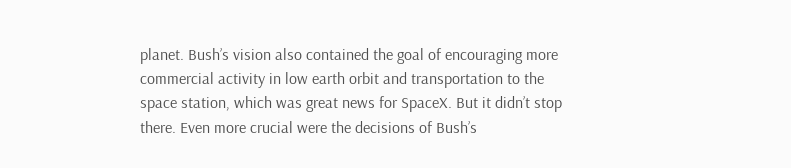planet. Bush’s vision also contained the goal of encouraging more commercial activity in low earth orbit and transportation to the space station, which was great news for SpaceX. But it didn’t stop there. Even more crucial were the decisions of Bush’s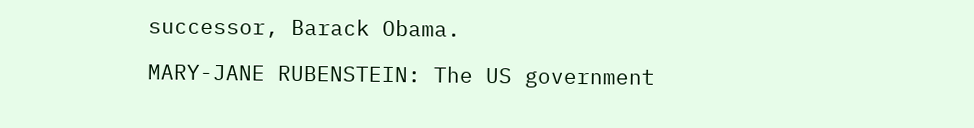successor, Barack Obama.

MARY-JANE RUBENSTEIN: The US government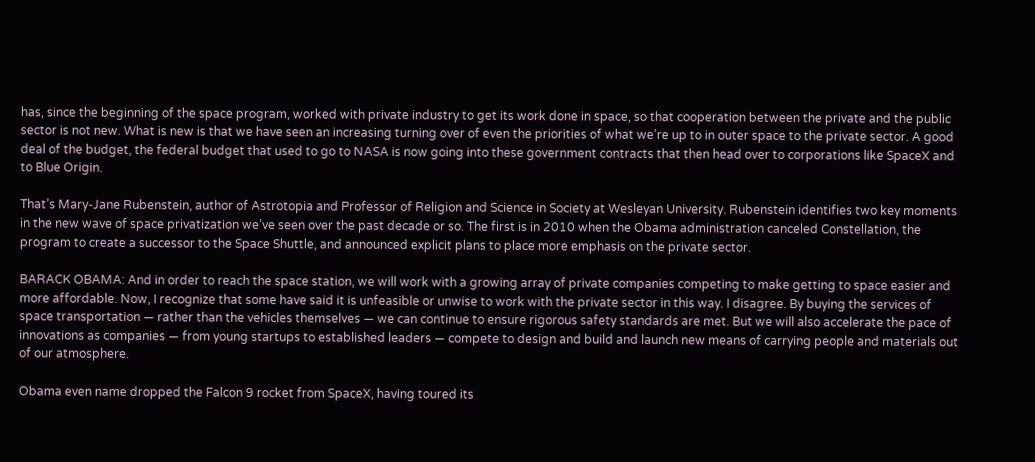has, since the beginning of the space program, worked with private industry to get its work done in space, so that cooperation between the private and the public sector is not new. What is new is that we have seen an increasing turning over of even the priorities of what we’re up to in outer space to the private sector. A good deal of the budget, the federal budget that used to go to NASA is now going into these government contracts that then head over to corporations like SpaceX and to Blue Origin.

That’s Mary-Jane Rubenstein, author of Astrotopia and Professor of Religion and Science in Society at Wesleyan University. Rubenstein identifies two key moments in the new wave of space privatization we’ve seen over the past decade or so. The first is in 2010 when the Obama administration canceled Constellation, the program to create a successor to the Space Shuttle, and announced explicit plans to place more emphasis on the private sector.

BARACK OBAMA: And in order to reach the space station, we will work with a growing array of private companies competing to make getting to space easier and more affordable. Now, I recognize that some have said it is unfeasible or unwise to work with the private sector in this way. I disagree. By buying the services of space transportation — rather than the vehicles themselves — we can continue to ensure rigorous safety standards are met. But we will also accelerate the pace of innovations as companies — from young startups to established leaders — compete to design and build and launch new means of carrying people and materials out of our atmosphere.

Obama even name dropped the Falcon 9 rocket from SpaceX, having toured its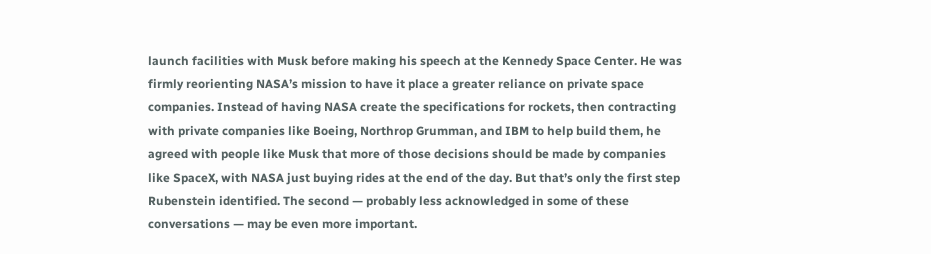launch facilities with Musk before making his speech at the Kennedy Space Center. He was firmly reorienting NASA’s mission to have it place a greater reliance on private space companies. Instead of having NASA create the specifications for rockets, then contracting with private companies like Boeing, Northrop Grumman, and IBM to help build them, he agreed with people like Musk that more of those decisions should be made by companies like SpaceX, with NASA just buying rides at the end of the day. But that’s only the first step Rubenstein identified. The second — probably less acknowledged in some of these conversations — may be even more important.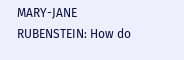MARY-JANE RUBENSTEIN: How do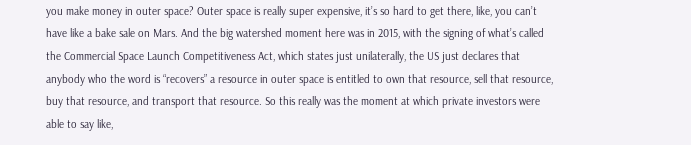you make money in outer space? Outer space is really super expensive, it’s so hard to get there, like, you can’t have like a bake sale on Mars. And the big watershed moment here was in 2015, with the signing of what’s called the Commercial Space Launch Competitiveness Act, which states just unilaterally, the US just declares that anybody who the word is “recovers” a resource in outer space is entitled to own that resource, sell that resource, buy that resource, and transport that resource. So this really was the moment at which private investors were able to say like,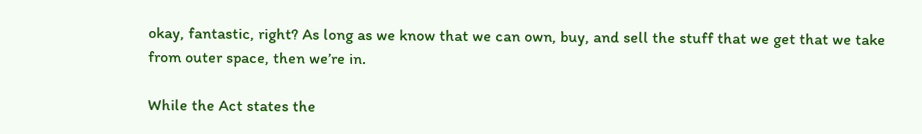okay, fantastic, right? As long as we know that we can own, buy, and sell the stuff that we get that we take from outer space, then we’re in.

While the Act states the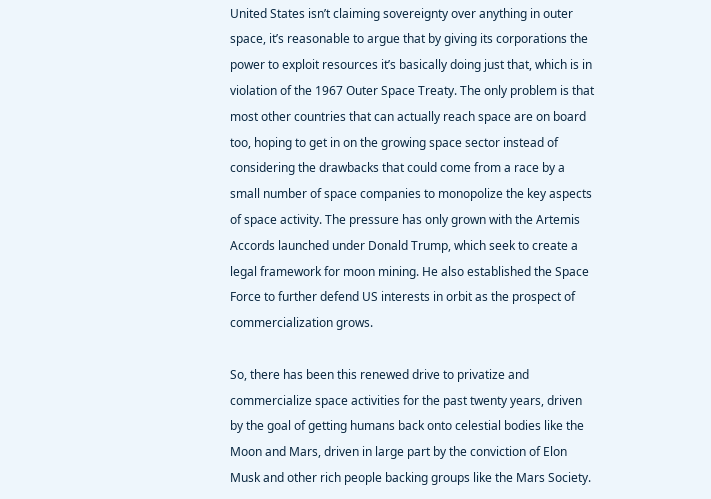United States isn’t claiming sovereignty over anything in outer space, it’s reasonable to argue that by giving its corporations the power to exploit resources it’s basically doing just that, which is in violation of the 1967 Outer Space Treaty. The only problem is that most other countries that can actually reach space are on board too, hoping to get in on the growing space sector instead of considering the drawbacks that could come from a race by a small number of space companies to monopolize the key aspects of space activity. The pressure has only grown with the Artemis Accords launched under Donald Trump, which seek to create a legal framework for moon mining. He also established the Space Force to further defend US interests in orbit as the prospect of commercialization grows.

So, there has been this renewed drive to privatize and commercialize space activities for the past twenty years, driven by the goal of getting humans back onto celestial bodies like the Moon and Mars, driven in large part by the conviction of Elon Musk and other rich people backing groups like the Mars Society.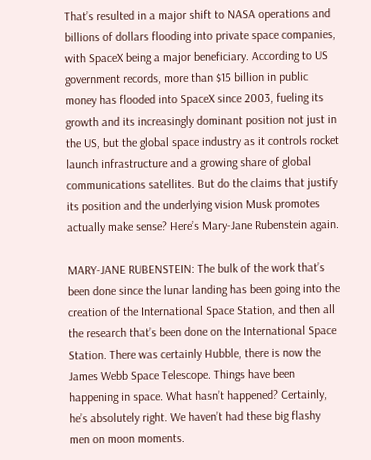That’s resulted in a major shift to NASA operations and billions of dollars flooding into private space companies, with SpaceX being a major beneficiary. According to US government records, more than $15 billion in public money has flooded into SpaceX since 2003, fueling its growth and its increasingly dominant position not just in the US, but the global space industry as it controls rocket launch infrastructure and a growing share of global communications satellites. But do the claims that justify its position and the underlying vision Musk promotes actually make sense? Here’s Mary-Jane Rubenstein again.

MARY-JANE RUBENSTEIN: The bulk of the work that’s been done since the lunar landing has been going into the creation of the International Space Station, and then all the research that’s been done on the International Space Station. There was certainly Hubble, there is now the James Webb Space Telescope. Things have been happening in space. What hasn’t happened? Certainly, he’s absolutely right. We haven’t had these big flashy men on moon moments.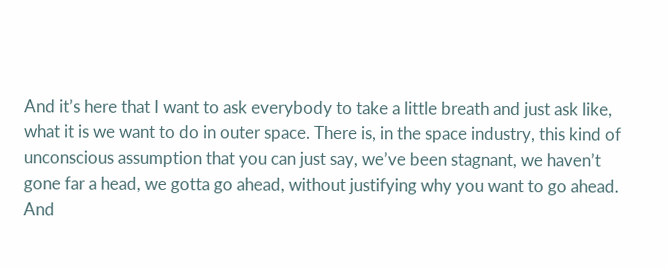And it’s here that I want to ask everybody to take a little breath and just ask like, what it is we want to do in outer space. There is, in the space industry, this kind of unconscious assumption that you can just say, we’ve been stagnant, we haven’t gone far a head, we gotta go ahead, without justifying why you want to go ahead. And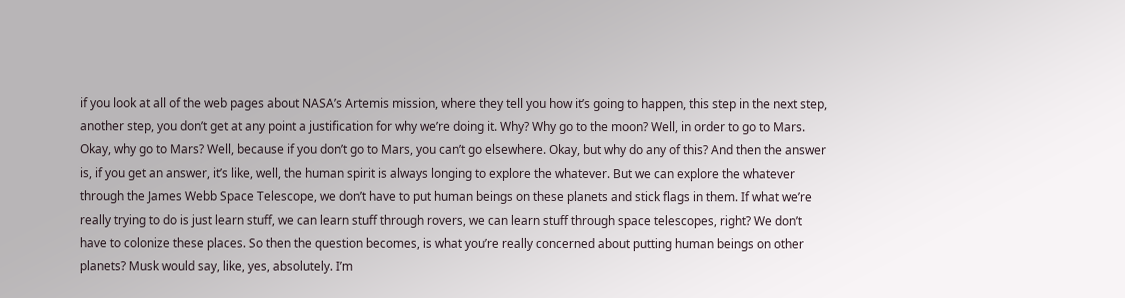if you look at all of the web pages about NASA’s Artemis mission, where they tell you how it’s going to happen, this step in the next step, another step, you don’t get at any point a justification for why we’re doing it. Why? Why go to the moon? Well, in order to go to Mars. Okay, why go to Mars? Well, because if you don’t go to Mars, you can’t go elsewhere. Okay, but why do any of this? And then the answer is, if you get an answer, it’s like, well, the human spirit is always longing to explore the whatever. But we can explore the whatever through the James Webb Space Telescope, we don’t have to put human beings on these planets and stick flags in them. If what we’re really trying to do is just learn stuff, we can learn stuff through rovers, we can learn stuff through space telescopes, right? We don’t have to colonize these places. So then the question becomes, is what you’re really concerned about putting human beings on other planets? Musk would say, like, yes, absolutely. I’m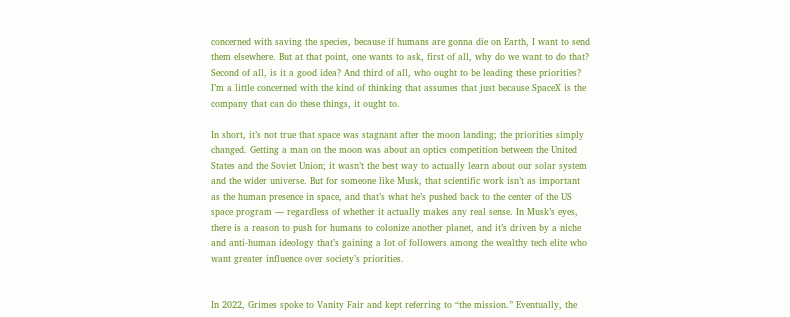concerned with saving the species, because if humans are gonna die on Earth, I want to send them elsewhere. But at that point, one wants to ask, first of all, why do we want to do that? Second of all, is it a good idea? And third of all, who ought to be leading these priorities? I’m a little concerned with the kind of thinking that assumes that just because SpaceX is the company that can do these things, it ought to.

In short, it’s not true that space was stagnant after the moon landing; the priorities simply changed. Getting a man on the moon was about an optics competition between the United States and the Soviet Union; it wasn’t the best way to actually learn about our solar system and the wider universe. But for someone like Musk, that scientific work isn’t as important as the human presence in space, and that’s what he’s pushed back to the center of the US space program — regardless of whether it actually makes any real sense. In Musk’s eyes, there is a reason to push for humans to colonize another planet, and it’s driven by a niche and anti-human ideology that’s gaining a lot of followers among the wealthy tech elite who want greater influence over society’s priorities.


In 2022, Grimes spoke to Vanity Fair and kept referring to “the mission.” Eventually, the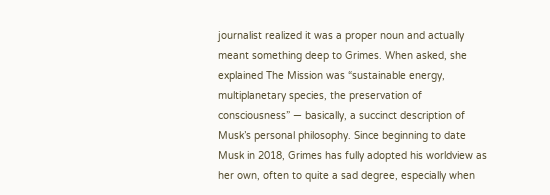journalist realized it was a proper noun and actually meant something deep to Grimes. When asked, she explained The Mission was “sustainable energy, multiplanetary species, the preservation of consciousness” — basically, a succinct description of Musk’s personal philosophy. Since beginning to date Musk in 2018, Grimes has fully adopted his worldview as her own, often to quite a sad degree, especially when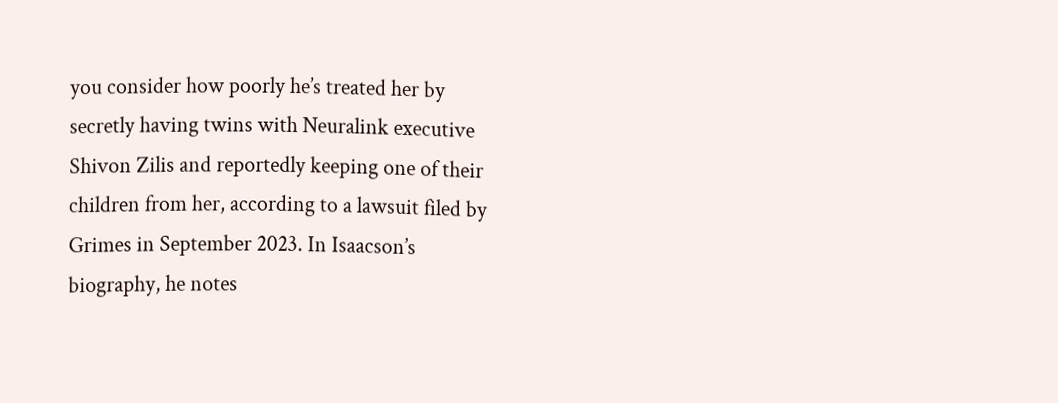you consider how poorly he’s treated her by secretly having twins with Neuralink executive Shivon Zilis and reportedly keeping one of their children from her, according to a lawsuit filed by Grimes in September 2023. In Isaacson’s biography, he notes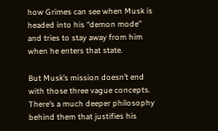how Grimes can see when Musk is headed into his “demon mode” and tries to stay away from him when he enters that state.

But Musk’s mission doesn’t end with those three vague concepts. There’s a much deeper philosophy behind them that justifies his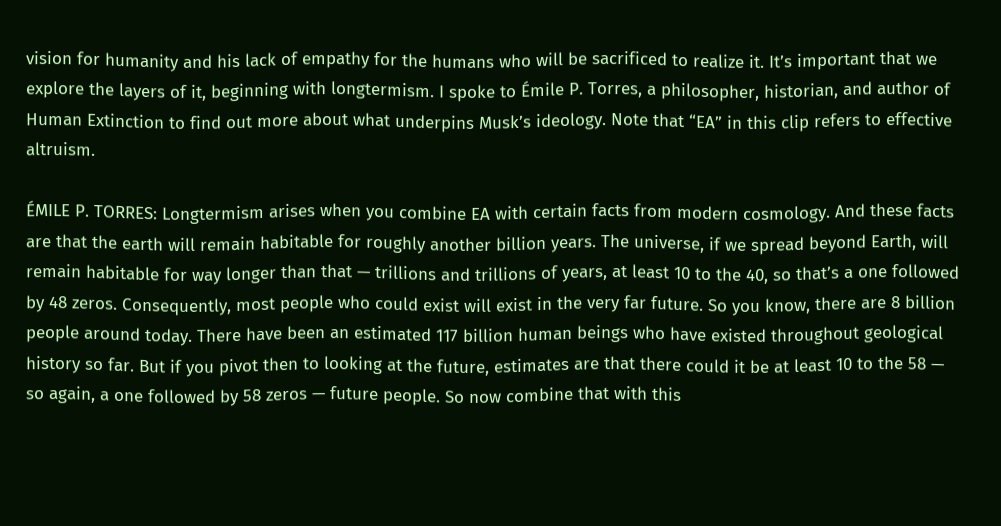vision for humanity and his lack of empathy for the humans who will be sacrificed to realize it. It’s important that we explore the layers of it, beginning with longtermism. I spoke to Émile P. Torres, a philosopher, historian, and author of Human Extinction to find out more about what underpins Musk’s ideology. Note that “EA” in this clip refers to effective altruism.

ÉMILE P. TORRES: Longtermism arises when you combine EA with certain facts from modern cosmology. And these facts are that the earth will remain habitable for roughly another billion years. The universe, if we spread beyond Earth, will remain habitable for way longer than that — trillions and trillions of years, at least 10 to the 40, so that’s a one followed by 48 zeros. Consequently, most people who could exist will exist in the very far future. So you know, there are 8 billion people around today. There have been an estimated 117 billion human beings who have existed throughout geological history so far. But if you pivot then to looking at the future, estimates are that there could it be at least 10 to the 58 — so again, a one followed by 58 zeros — future people. So now combine that with this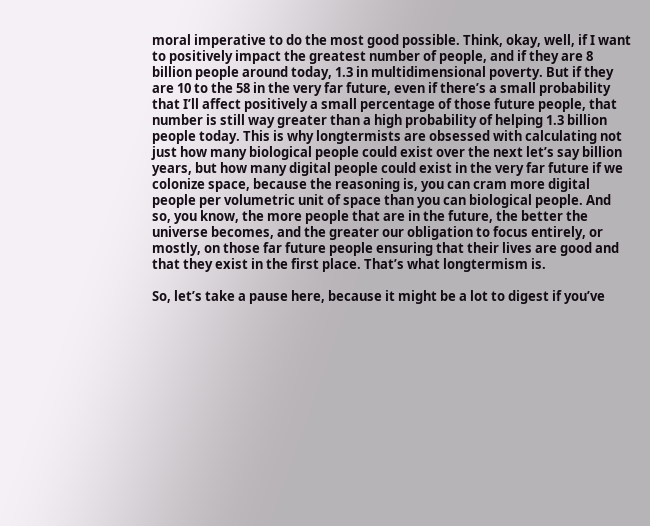moral imperative to do the most good possible. Think, okay, well, if I want to positively impact the greatest number of people, and if they are 8 billion people around today, 1.3 in multidimensional poverty. But if they are 10 to the 58 in the very far future, even if there’s a small probability that I’ll affect positively a small percentage of those future people, that number is still way greater than a high probability of helping 1.3 billion people today. This is why longtermists are obsessed with calculating not just how many biological people could exist over the next let’s say billion years, but how many digital people could exist in the very far future if we colonize space, because the reasoning is, you can cram more digital people per volumetric unit of space than you can biological people. And so, you know, the more people that are in the future, the better the universe becomes, and the greater our obligation to focus entirely, or mostly, on those far future people ensuring that their lives are good and that they exist in the first place. That’s what longtermism is.

So, let’s take a pause here, because it might be a lot to digest if you’ve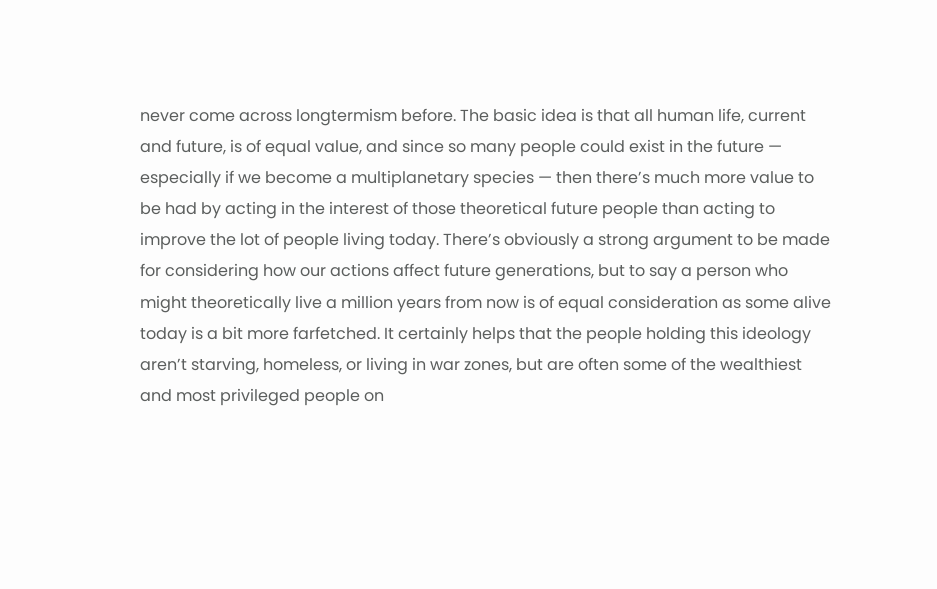never come across longtermism before. The basic idea is that all human life, current and future, is of equal value, and since so many people could exist in the future — especially if we become a multiplanetary species — then there’s much more value to be had by acting in the interest of those theoretical future people than acting to improve the lot of people living today. There’s obviously a strong argument to be made for considering how our actions affect future generations, but to say a person who might theoretically live a million years from now is of equal consideration as some alive today is a bit more farfetched. It certainly helps that the people holding this ideology aren’t starving, homeless, or living in war zones, but are often some of the wealthiest and most privileged people on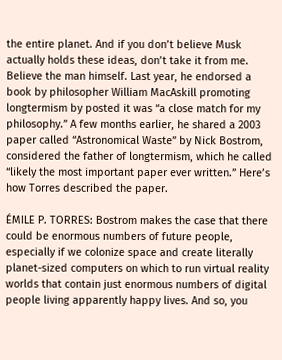the entire planet. And if you don’t believe Musk actually holds these ideas, don’t take it from me. Believe the man himself. Last year, he endorsed a book by philosopher William MacAskill promoting longtermism by posted it was “a close match for my philosophy.” A few months earlier, he shared a 2003 paper called “Astronomical Waste” by Nick Bostrom, considered the father of longtermism, which he called “likely the most important paper ever written.” Here’s how Torres described the paper.

ÉMILE P. TORRES: Bostrom makes the case that there could be enormous numbers of future people, especially if we colonize space and create literally planet-sized computers on which to run virtual reality worlds that contain just enormous numbers of digital people living apparently happy lives. And so, you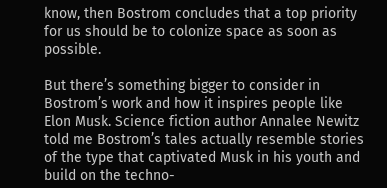know, then Bostrom concludes that a top priority for us should be to colonize space as soon as possible.

But there’s something bigger to consider in Bostrom’s work and how it inspires people like Elon Musk. Science fiction author Annalee Newitz told me Bostrom’s tales actually resemble stories of the type that captivated Musk in his youth and build on the techno-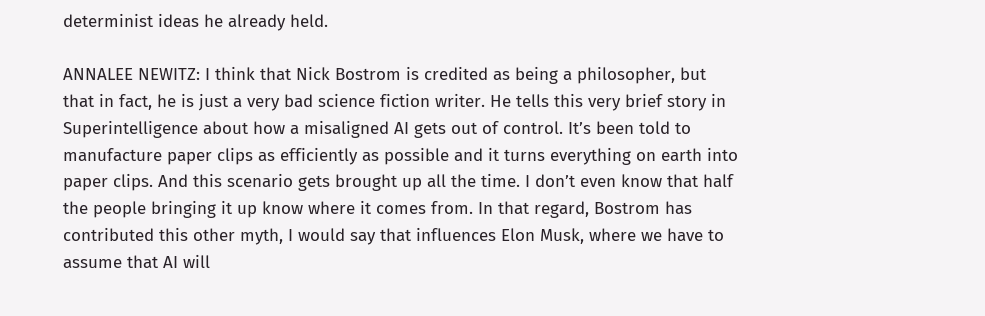determinist ideas he already held.

ANNALEE NEWITZ: I think that Nick Bostrom is credited as being a philosopher, but that in fact, he is just a very bad science fiction writer. He tells this very brief story in Superintelligence about how a misaligned AI gets out of control. It’s been told to manufacture paper clips as efficiently as possible and it turns everything on earth into paper clips. And this scenario gets brought up all the time. I don’t even know that half the people bringing it up know where it comes from. In that regard, Bostrom has contributed this other myth, I would say that influences Elon Musk, where we have to assume that AI will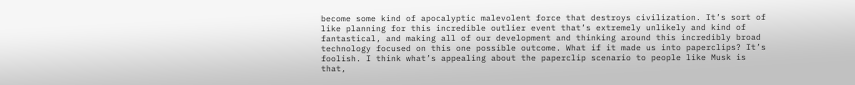become some kind of apocalyptic malevolent force that destroys civilization. It’s sort of like planning for this incredible outlier event that’s extremely unlikely and kind of fantastical, and making all of our development and thinking around this incredibly broad technology focused on this one possible outcome. What if it made us into paperclips? It’s foolish. I think what’s appealing about the paperclip scenario to people like Musk is that,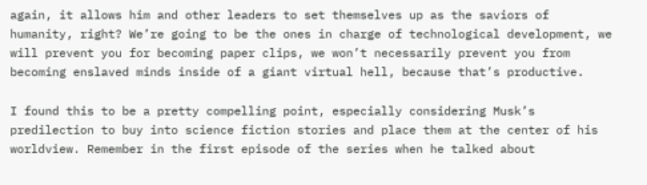again, it allows him and other leaders to set themselves up as the saviors of humanity, right? We’re going to be the ones in charge of technological development, we will prevent you for becoming paper clips, we won’t necessarily prevent you from becoming enslaved minds inside of a giant virtual hell, because that’s productive.

I found this to be a pretty compelling point, especially considering Musk’s predilection to buy into science fiction stories and place them at the center of his worldview. Remember in the first episode of the series when he talked about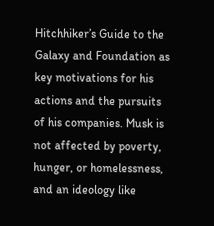Hitchhiker’s Guide to the Galaxy and Foundation as key motivations for his actions and the pursuits of his companies. Musk is not affected by poverty, hunger, or homelessness, and an ideology like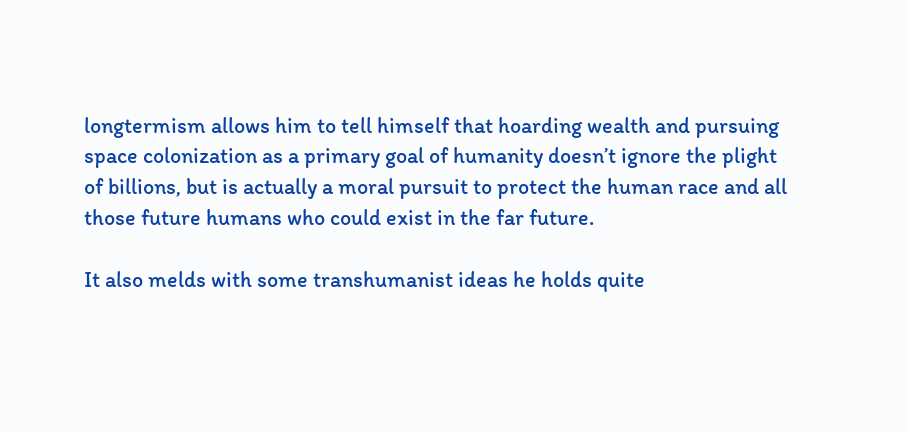longtermism allows him to tell himself that hoarding wealth and pursuing space colonization as a primary goal of humanity doesn’t ignore the plight of billions, but is actually a moral pursuit to protect the human race and all those future humans who could exist in the far future.

It also melds with some transhumanist ideas he holds quite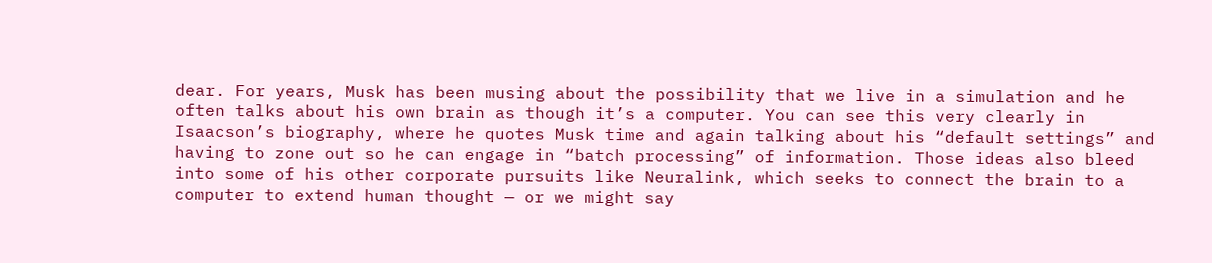dear. For years, Musk has been musing about the possibility that we live in a simulation and he often talks about his own brain as though it’s a computer. You can see this very clearly in Isaacson’s biography, where he quotes Musk time and again talking about his “default settings” and having to zone out so he can engage in “batch processing” of information. Those ideas also bleed into some of his other corporate pursuits like Neuralink, which seeks to connect the brain to a computer to extend human thought — or we might say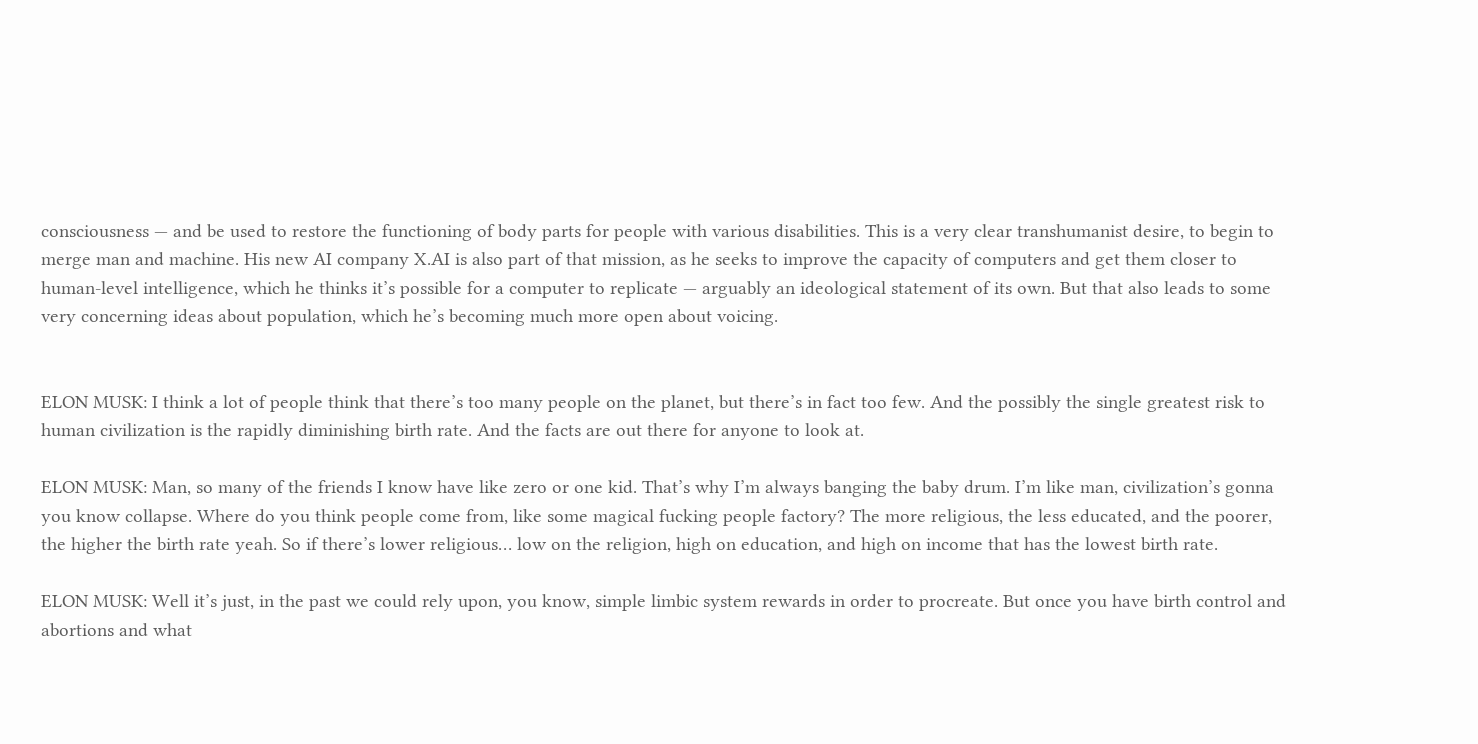consciousness — and be used to restore the functioning of body parts for people with various disabilities. This is a very clear transhumanist desire, to begin to merge man and machine. His new AI company X.AI is also part of that mission, as he seeks to improve the capacity of computers and get them closer to human-level intelligence, which he thinks it’s possible for a computer to replicate — arguably an ideological statement of its own. But that also leads to some very concerning ideas about population, which he’s becoming much more open about voicing.


ELON MUSK: I think a lot of people think that there’s too many people on the planet, but there’s in fact too few. And the possibly the single greatest risk to human civilization is the rapidly diminishing birth rate. And the facts are out there for anyone to look at.

ELON MUSK: Man, so many of the friends I know have like zero or one kid. That’s why I’m always banging the baby drum. I’m like man, civilization’s gonna you know collapse. Where do you think people come from, like some magical fucking people factory? The more religious, the less educated, and the poorer, the higher the birth rate yeah. So if there’s lower religious… low on the religion, high on education, and high on income that has the lowest birth rate.

ELON MUSK: Well it’s just, in the past we could rely upon, you know, simple limbic system rewards in order to procreate. But once you have birth control and abortions and what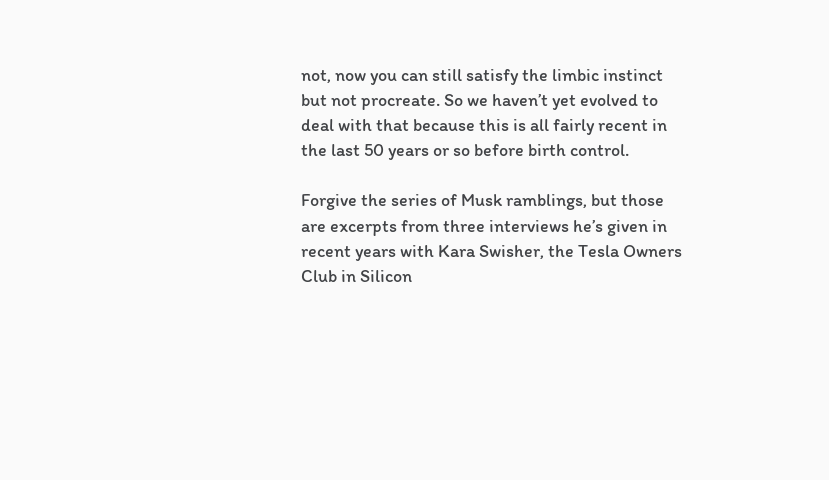not, now you can still satisfy the limbic instinct but not procreate. So we haven’t yet evolved to deal with that because this is all fairly recent in the last 50 years or so before birth control.

Forgive the series of Musk ramblings, but those are excerpts from three interviews he’s given in recent years with Kara Swisher, the Tesla Owners Club in Silicon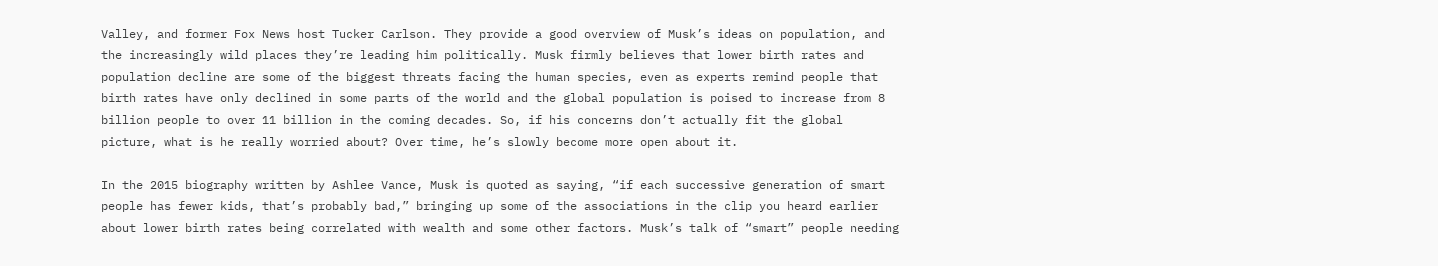Valley, and former Fox News host Tucker Carlson. They provide a good overview of Musk’s ideas on population, and the increasingly wild places they’re leading him politically. Musk firmly believes that lower birth rates and population decline are some of the biggest threats facing the human species, even as experts remind people that birth rates have only declined in some parts of the world and the global population is poised to increase from 8 billion people to over 11 billion in the coming decades. So, if his concerns don’t actually fit the global picture, what is he really worried about? Over time, he’s slowly become more open about it.

In the 2015 biography written by Ashlee Vance, Musk is quoted as saying, “if each successive generation of smart people has fewer kids, that’s probably bad,” bringing up some of the associations in the clip you heard earlier about lower birth rates being correlated with wealth and some other factors. Musk’s talk of “smart” people needing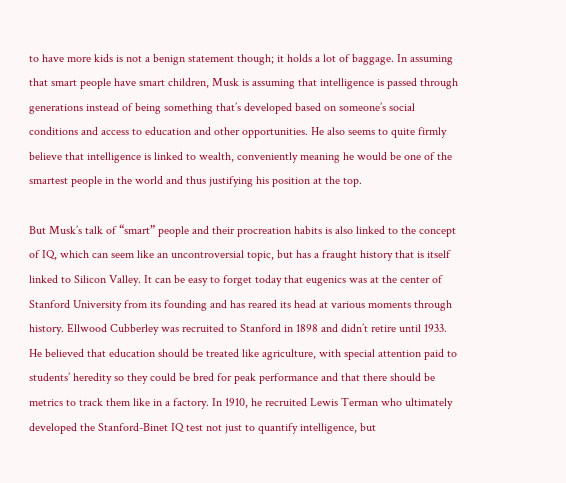to have more kids is not a benign statement though; it holds a lot of baggage. In assuming that smart people have smart children, Musk is assuming that intelligence is passed through generations instead of being something that’s developed based on someone’s social conditions and access to education and other opportunities. He also seems to quite firmly believe that intelligence is linked to wealth, conveniently meaning he would be one of the smartest people in the world and thus justifying his position at the top.

But Musk’s talk of “smart” people and their procreation habits is also linked to the concept of IQ, which can seem like an uncontroversial topic, but has a fraught history that is itself linked to Silicon Valley. It can be easy to forget today that eugenics was at the center of Stanford University from its founding and has reared its head at various moments through history. Ellwood Cubberley was recruited to Stanford in 1898 and didn’t retire until 1933. He believed that education should be treated like agriculture, with special attention paid to students’ heredity so they could be bred for peak performance and that there should be metrics to track them like in a factory. In 1910, he recruited Lewis Terman who ultimately developed the Stanford-Binet IQ test not just to quantify intelligence, but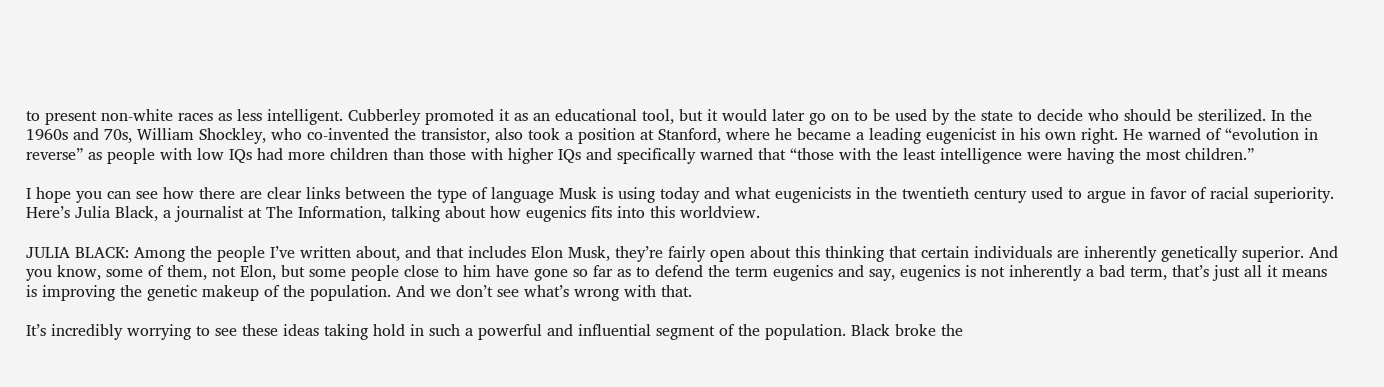to present non-white races as less intelligent. Cubberley promoted it as an educational tool, but it would later go on to be used by the state to decide who should be sterilized. In the 1960s and 70s, William Shockley, who co-invented the transistor, also took a position at Stanford, where he became a leading eugenicist in his own right. He warned of “evolution in reverse” as people with low IQs had more children than those with higher IQs and specifically warned that “those with the least intelligence were having the most children.”

I hope you can see how there are clear links between the type of language Musk is using today and what eugenicists in the twentieth century used to argue in favor of racial superiority. Here’s Julia Black, a journalist at The Information, talking about how eugenics fits into this worldview.

JULIA BLACK: Among the people I’ve written about, and that includes Elon Musk, they’re fairly open about this thinking that certain individuals are inherently genetically superior. And you know, some of them, not Elon, but some people close to him have gone so far as to defend the term eugenics and say, eugenics is not inherently a bad term, that’s just all it means is improving the genetic makeup of the population. And we don’t see what’s wrong with that.

It’s incredibly worrying to see these ideas taking hold in such a powerful and influential segment of the population. Black broke the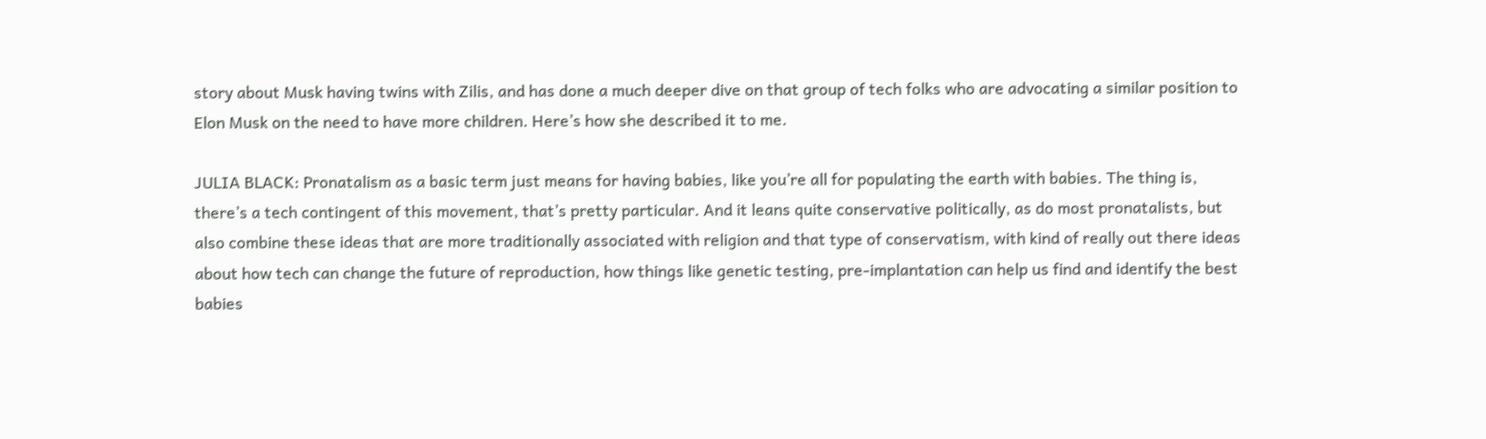story about Musk having twins with Zilis, and has done a much deeper dive on that group of tech folks who are advocating a similar position to Elon Musk on the need to have more children. Here’s how she described it to me.

JULIA BLACK: Pronatalism as a basic term just means for having babies, like you’re all for populating the earth with babies. The thing is, there’s a tech contingent of this movement, that’s pretty particular. And it leans quite conservative politically, as do most pronatalists, but also combine these ideas that are more traditionally associated with religion and that type of conservatism, with kind of really out there ideas about how tech can change the future of reproduction, how things like genetic testing, pre-implantation can help us find and identify the best babies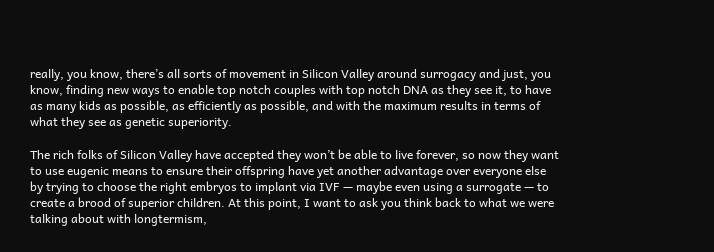really, you know, there’s all sorts of movement in Silicon Valley around surrogacy and just, you know, finding new ways to enable top notch couples with top notch DNA as they see it, to have as many kids as possible, as efficiently as possible, and with the maximum results in terms of what they see as genetic superiority.

The rich folks of Silicon Valley have accepted they won’t be able to live forever, so now they want to use eugenic means to ensure their offspring have yet another advantage over everyone else by trying to choose the right embryos to implant via IVF — maybe even using a surrogate — to create a brood of superior children. At this point, I want to ask you think back to what we were talking about with longtermism,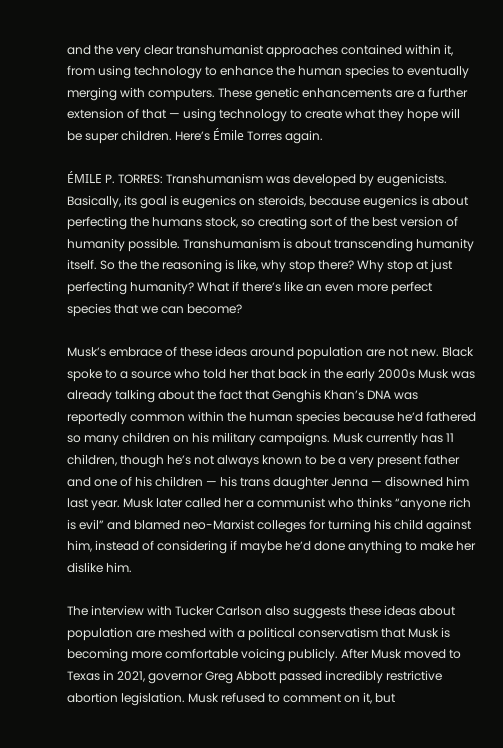and the very clear transhumanist approaches contained within it, from using technology to enhance the human species to eventually merging with computers. These genetic enhancements are a further extension of that — using technology to create what they hope will be super children. Here’s Émile Torres again.

ÉMILE P. TORRES: Transhumanism was developed by eugenicists. Basically, its goal is eugenics on steroids, because eugenics is about perfecting the humans stock, so creating sort of the best version of humanity possible. Transhumanism is about transcending humanity itself. So the the reasoning is like, why stop there? Why stop at just perfecting humanity? What if there’s like an even more perfect species that we can become?

Musk’s embrace of these ideas around population are not new. Black spoke to a source who told her that back in the early 2000s Musk was already talking about the fact that Genghis Khan’s DNA was reportedly common within the human species because he’d fathered so many children on his military campaigns. Musk currently has 11 children, though he’s not always known to be a very present father and one of his children — his trans daughter Jenna — disowned him last year. Musk later called her a communist who thinks “anyone rich is evil” and blamed neo-Marxist colleges for turning his child against him, instead of considering if maybe he’d done anything to make her dislike him.

The interview with Tucker Carlson also suggests these ideas about population are meshed with a political conservatism that Musk is becoming more comfortable voicing publicly. After Musk moved to Texas in 2021, governor Greg Abbott passed incredibly restrictive abortion legislation. Musk refused to comment on it, but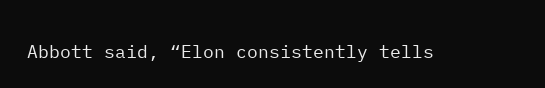Abbott said, “Elon consistently tells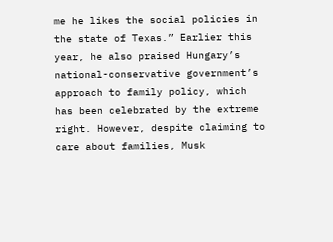me he likes the social policies in the state of Texas.” Earlier this year, he also praised Hungary’s national-conservative government’s approach to family policy, which has been celebrated by the extreme right. However, despite claiming to care about families, Musk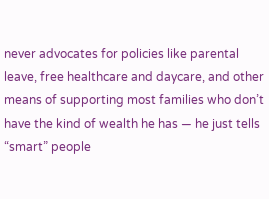never advocates for policies like parental leave, free healthcare and daycare, and other means of supporting most families who don’t have the kind of wealth he has — he just tells “smart” people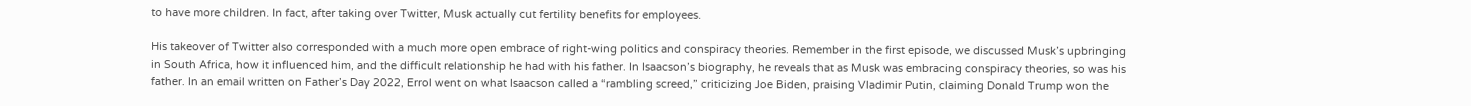to have more children. In fact, after taking over Twitter, Musk actually cut fertility benefits for employees.

His takeover of Twitter also corresponded with a much more open embrace of right-wing politics and conspiracy theories. Remember in the first episode, we discussed Musk’s upbringing in South Africa, how it influenced him, and the difficult relationship he had with his father. In Isaacson’s biography, he reveals that as Musk was embracing conspiracy theories, so was his father. In an email written on Father’s Day 2022, Errol went on what Isaacson called a “rambling screed,” criticizing Joe Biden, praising Vladimir Putin, claiming Donald Trump won the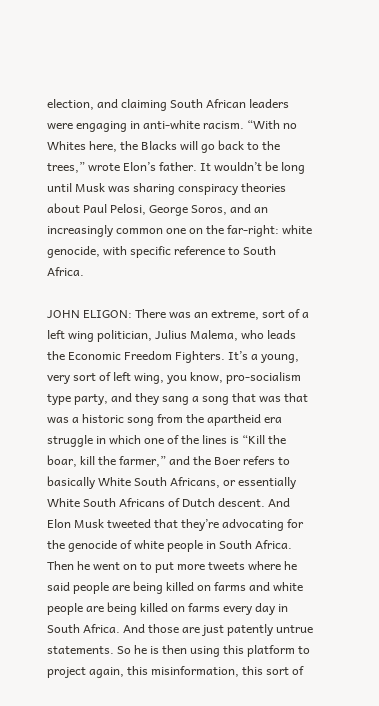election, and claiming South African leaders were engaging in anti-white racism. “With no Whites here, the Blacks will go back to the trees,” wrote Elon’s father. It wouldn’t be long until Musk was sharing conspiracy theories about Paul Pelosi, George Soros, and an increasingly common one on the far-right: white genocide, with specific reference to South Africa.

JOHN ELIGON: There was an extreme, sort of a left wing politician, Julius Malema, who leads the Economic Freedom Fighters. It’s a young, very sort of left wing, you know, pro-socialism type party, and they sang a song that was that was a historic song from the apartheid era struggle in which one of the lines is “Kill the boar, kill the farmer,” and the Boer refers to basically White South Africans, or essentially White South Africans of Dutch descent. And Elon Musk tweeted that they’re advocating for the genocide of white people in South Africa. Then he went on to put more tweets where he said people are being killed on farms and white people are being killed on farms every day in South Africa. And those are just patently untrue statements. So he is then using this platform to project again, this misinformation, this sort of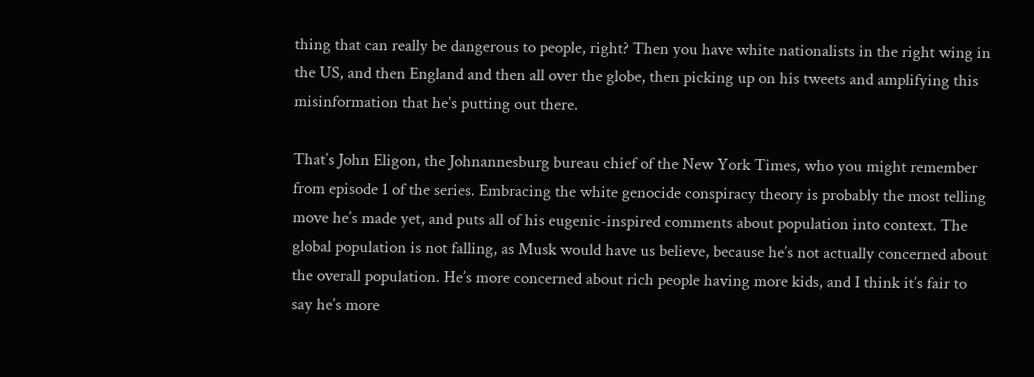thing that can really be dangerous to people, right? Then you have white nationalists in the right wing in the US, and then England and then all over the globe, then picking up on his tweets and amplifying this misinformation that he’s putting out there.

That’s John Eligon, the Johnannesburg bureau chief of the New York Times, who you might remember from episode 1 of the series. Embracing the white genocide conspiracy theory is probably the most telling move he’s made yet, and puts all of his eugenic-inspired comments about population into context. The global population is not falling, as Musk would have us believe, because he’s not actually concerned about the overall population. He’s more concerned about rich people having more kids, and I think it’s fair to say he’s more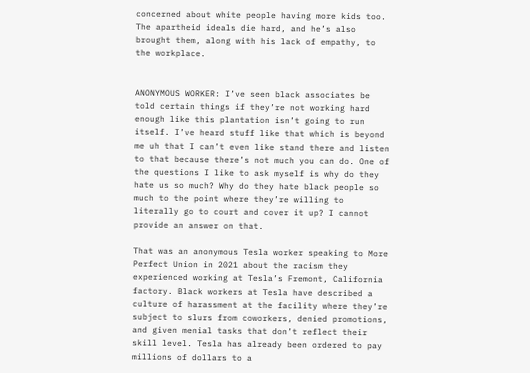concerned about white people having more kids too. The apartheid ideals die hard, and he’s also brought them, along with his lack of empathy, to the workplace.


ANONYMOUS WORKER: I’ve seen black associates be told certain things if they’re not working hard enough like this plantation isn’t going to run itself. I’ve heard stuff like that which is beyond me uh that I can’t even like stand there and listen to that because there’s not much you can do. One of the questions I like to ask myself is why do they hate us so much? Why do they hate black people so much to the point where they’re willing to literally go to court and cover it up? I cannot provide an answer on that.

That was an anonymous Tesla worker speaking to More Perfect Union in 2021 about the racism they experienced working at Tesla’s Fremont, California factory. Black workers at Tesla have described a culture of harassment at the facility where they’re subject to slurs from coworkers, denied promotions, and given menial tasks that don’t reflect their skill level. Tesla has already been ordered to pay millions of dollars to a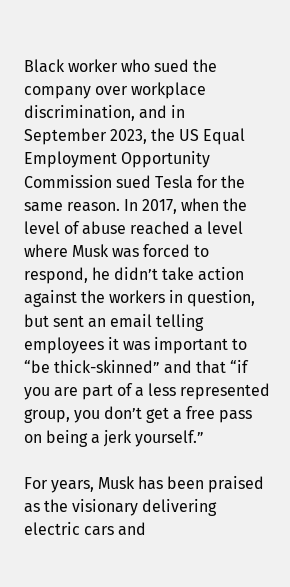Black worker who sued the company over workplace discrimination, and in September 2023, the US Equal Employment Opportunity Commission sued Tesla for the same reason. In 2017, when the level of abuse reached a level where Musk was forced to respond, he didn’t take action against the workers in question, but sent an email telling employees it was important to “be thick-skinned” and that “if you are part of a less represented group, you don’t get a free pass on being a jerk yourself.”

For years, Musk has been praised as the visionary delivering electric cars and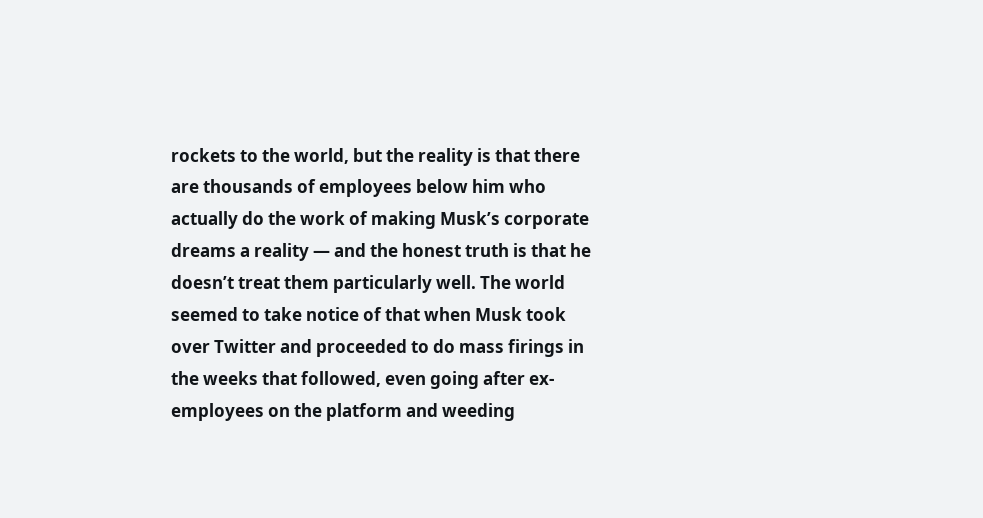rockets to the world, but the reality is that there are thousands of employees below him who actually do the work of making Musk’s corporate dreams a reality — and the honest truth is that he doesn’t treat them particularly well. The world seemed to take notice of that when Musk took over Twitter and proceeded to do mass firings in the weeks that followed, even going after ex-employees on the platform and weeding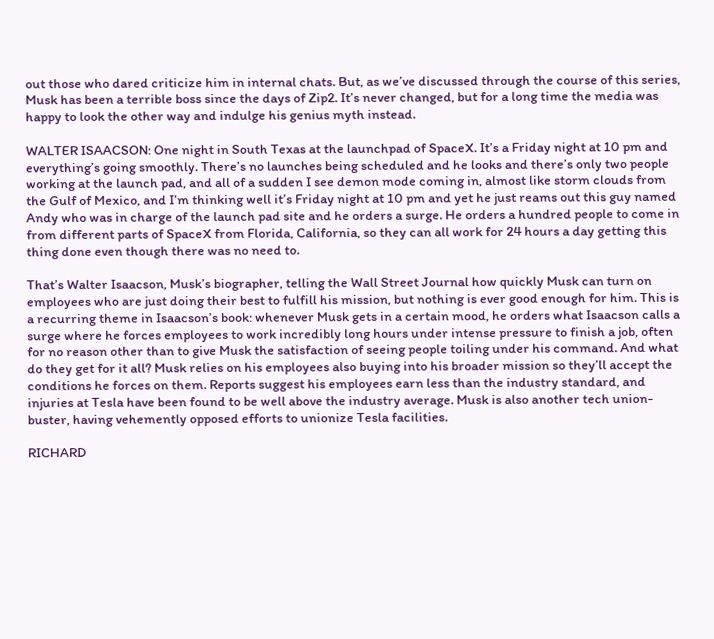out those who dared criticize him in internal chats. But, as we’ve discussed through the course of this series, Musk has been a terrible boss since the days of Zip2. It’s never changed, but for a long time the media was happy to look the other way and indulge his genius myth instead.

WALTER ISAACSON: One night in South Texas at the launchpad of SpaceX. It’s a Friday night at 10 pm and everything’s going smoothly. There’s no launches being scheduled and he looks and there’s only two people working at the launch pad, and all of a sudden I see demon mode coming in, almost like storm clouds from the Gulf of Mexico, and I’m thinking well it’s Friday night at 10 pm and yet he just reams out this guy named Andy who was in charge of the launch pad site and he orders a surge. He orders a hundred people to come in from different parts of SpaceX from Florida, California, so they can all work for 24 hours a day getting this thing done even though there was no need to.

That’s Walter Isaacson, Musk’s biographer, telling the Wall Street Journal how quickly Musk can turn on employees who are just doing their best to fulfill his mission, but nothing is ever good enough for him. This is a recurring theme in Isaacson’s book: whenever Musk gets in a certain mood, he orders what Isaacson calls a surge where he forces employees to work incredibly long hours under intense pressure to finish a job, often for no reason other than to give Musk the satisfaction of seeing people toiling under his command. And what do they get for it all? Musk relies on his employees also buying into his broader mission so they’ll accept the conditions he forces on them. Reports suggest his employees earn less than the industry standard, and injuries at Tesla have been found to be well above the industry average. Musk is also another tech union-buster, having vehemently opposed efforts to unionize Tesla facilities.

RICHARD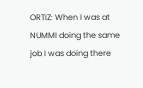ORTIZ: When I was at NUMMI doing the same job I was doing there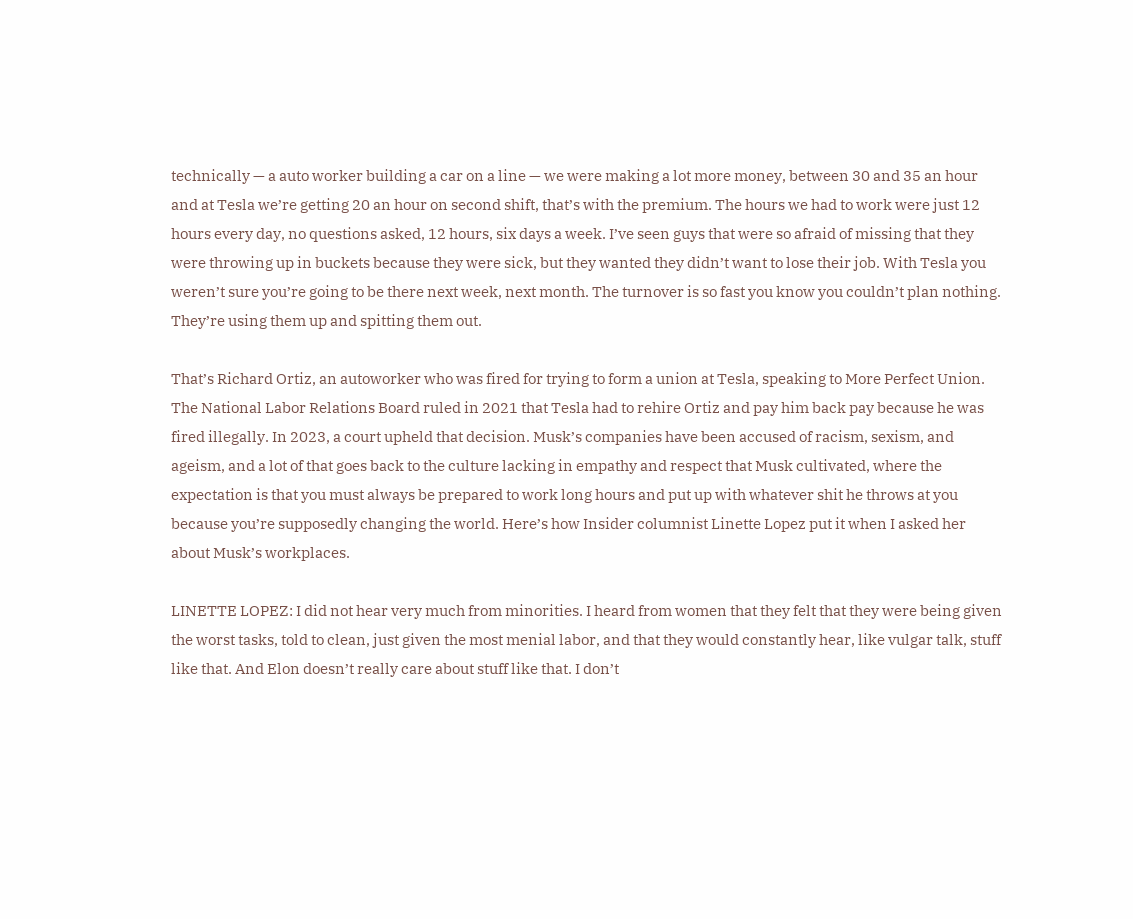technically — a auto worker building a car on a line — we were making a lot more money, between 30 and 35 an hour and at Tesla we’re getting 20 an hour on second shift, that’s with the premium. The hours we had to work were just 12 hours every day, no questions asked, 12 hours, six days a week. I’ve seen guys that were so afraid of missing that they were throwing up in buckets because they were sick, but they wanted they didn’t want to lose their job. With Tesla you weren’t sure you’re going to be there next week, next month. The turnover is so fast you know you couldn’t plan nothing. They’re using them up and spitting them out.

That’s Richard Ortiz, an autoworker who was fired for trying to form a union at Tesla, speaking to More Perfect Union. The National Labor Relations Board ruled in 2021 that Tesla had to rehire Ortiz and pay him back pay because he was fired illegally. In 2023, a court upheld that decision. Musk’s companies have been accused of racism, sexism, and ageism, and a lot of that goes back to the culture lacking in empathy and respect that Musk cultivated, where the expectation is that you must always be prepared to work long hours and put up with whatever shit he throws at you because you’re supposedly changing the world. Here’s how Insider columnist Linette Lopez put it when I asked her about Musk’s workplaces.

LINETTE LOPEZ: I did not hear very much from minorities. I heard from women that they felt that they were being given the worst tasks, told to clean, just given the most menial labor, and that they would constantly hear, like vulgar talk, stuff like that. And Elon doesn’t really care about stuff like that. I don’t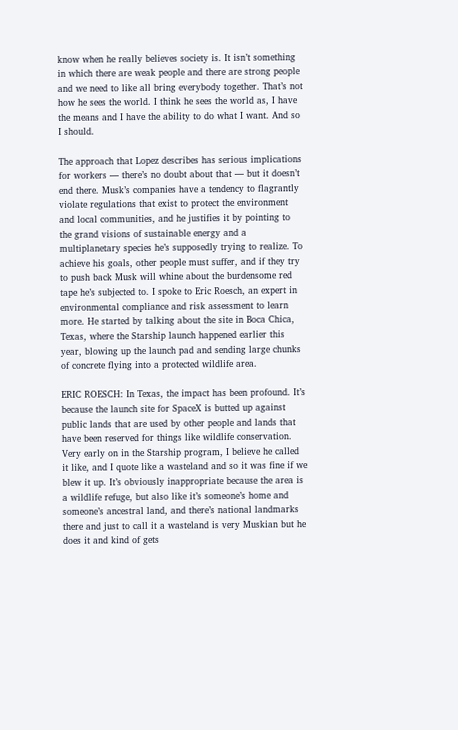know when he really believes society is. It isn’t something in which there are weak people and there are strong people and we need to like all bring everybody together. That’s not how he sees the world. I think he sees the world as, I have the means and I have the ability to do what I want. And so I should.

The approach that Lopez describes has serious implications for workers — there’s no doubt about that — but it doesn’t end there. Musk’s companies have a tendency to flagrantly violate regulations that exist to protect the environment and local communities, and he justifies it by pointing to the grand visions of sustainable energy and a multiplanetary species he’s supposedly trying to realize. To achieve his goals, other people must suffer, and if they try to push back Musk will whine about the burdensome red tape he’s subjected to. I spoke to Eric Roesch, an expert in environmental compliance and risk assessment to learn more. He started by talking about the site in Boca Chica, Texas, where the Starship launch happened earlier this year, blowing up the launch pad and sending large chunks of concrete flying into a protected wildlife area.

ERIC ROESCH: In Texas, the impact has been profound. It’s because the launch site for SpaceX is butted up against public lands that are used by other people and lands that have been reserved for things like wildlife conservation. Very early on in the Starship program, I believe he called it like, and I quote like a wasteland and so it was fine if we blew it up. It’s obviously inappropriate because the area is a wildlife refuge, but also like it’s someone’s home and someone’s ancestral land, and there’s national landmarks there and just to call it a wasteland is very Muskian but he does it and kind of gets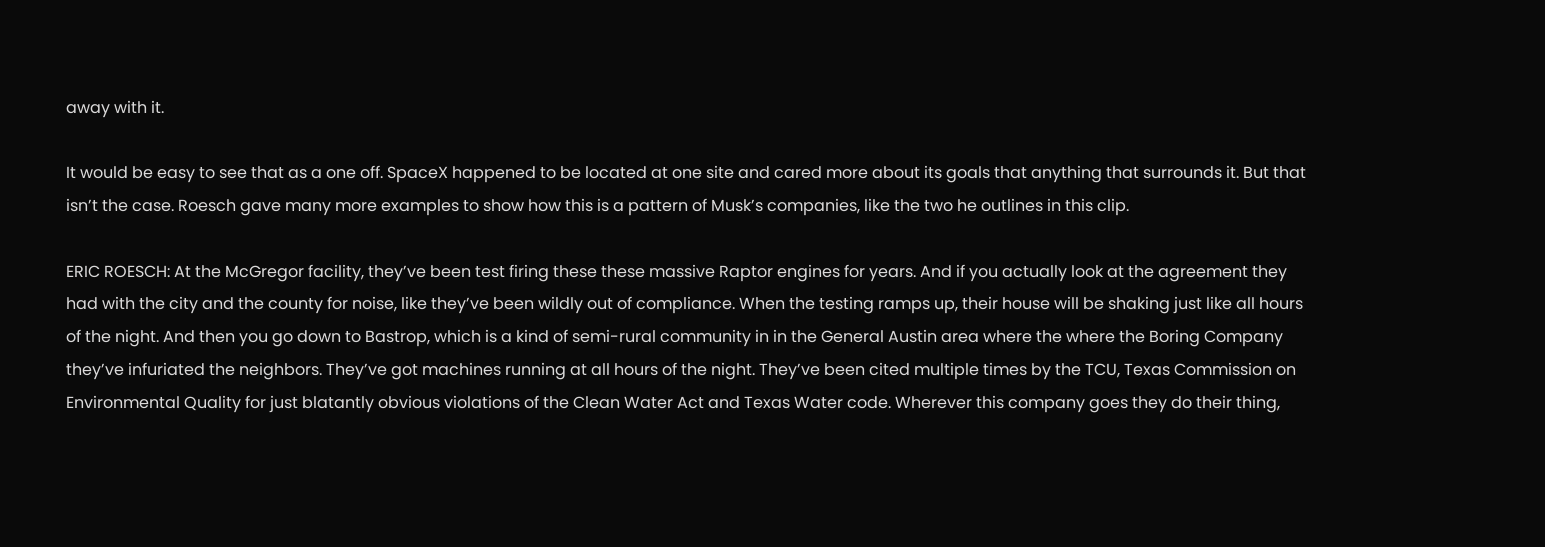away with it.

It would be easy to see that as a one off. SpaceX happened to be located at one site and cared more about its goals that anything that surrounds it. But that isn’t the case. Roesch gave many more examples to show how this is a pattern of Musk’s companies, like the two he outlines in this clip.

ERIC ROESCH: At the McGregor facility, they’ve been test firing these these massive Raptor engines for years. And if you actually look at the agreement they had with the city and the county for noise, like they’ve been wildly out of compliance. When the testing ramps up, their house will be shaking just like all hours of the night. And then you go down to Bastrop, which is a kind of semi-rural community in in the General Austin area where the where the Boring Company they’ve infuriated the neighbors. They’ve got machines running at all hours of the night. They’ve been cited multiple times by the TCU, Texas Commission on Environmental Quality for just blatantly obvious violations of the Clean Water Act and Texas Water code. Wherever this company goes they do their thing,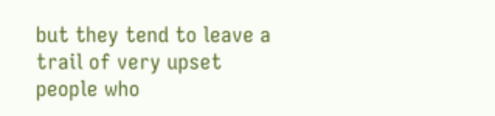but they tend to leave a trail of very upset people who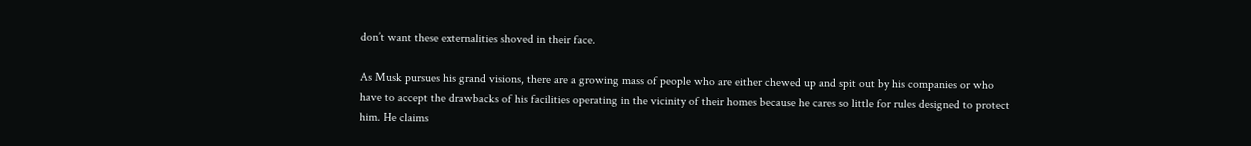don’t want these externalities shoved in their face.

As Musk pursues his grand visions, there are a growing mass of people who are either chewed up and spit out by his companies or who have to accept the drawbacks of his facilities operating in the vicinity of their homes because he cares so little for rules designed to protect him. He claims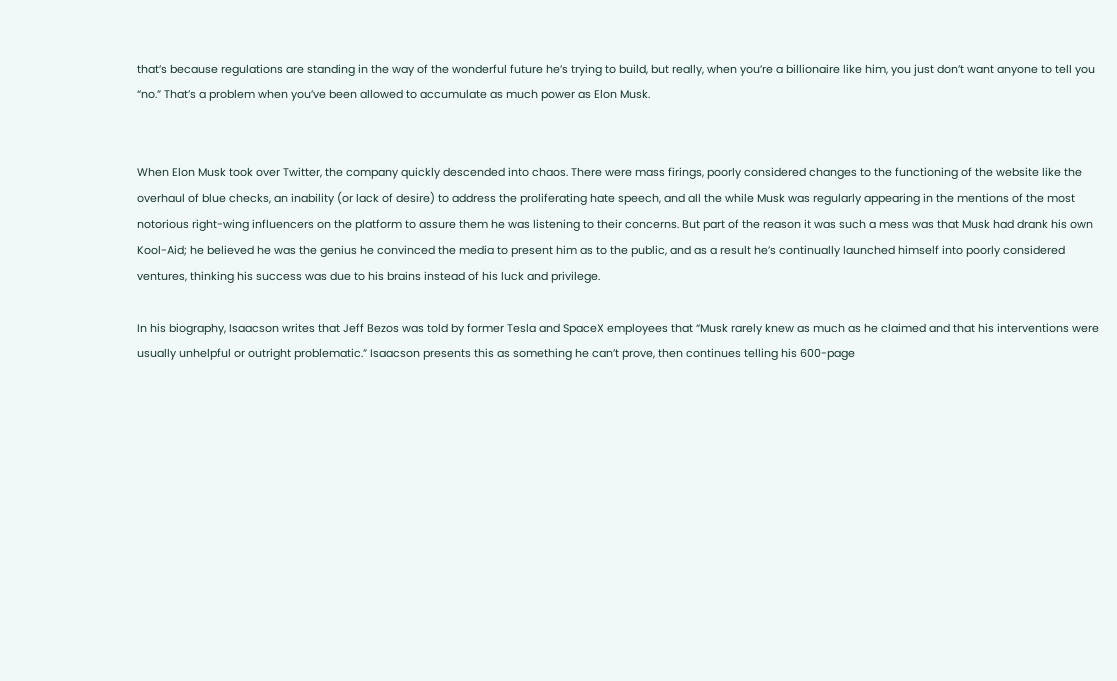that’s because regulations are standing in the way of the wonderful future he’s trying to build, but really, when you’re a billionaire like him, you just don’t want anyone to tell you “no.” That’s a problem when you’ve been allowed to accumulate as much power as Elon Musk.


When Elon Musk took over Twitter, the company quickly descended into chaos. There were mass firings, poorly considered changes to the functioning of the website like the overhaul of blue checks, an inability (or lack of desire) to address the proliferating hate speech, and all the while Musk was regularly appearing in the mentions of the most notorious right-wing influencers on the platform to assure them he was listening to their concerns. But part of the reason it was such a mess was that Musk had drank his own Kool-Aid; he believed he was the genius he convinced the media to present him as to the public, and as a result he’s continually launched himself into poorly considered ventures, thinking his success was due to his brains instead of his luck and privilege.

In his biography, Isaacson writes that Jeff Bezos was told by former Tesla and SpaceX employees that “Musk rarely knew as much as he claimed and that his interventions were usually unhelpful or outright problematic.” Isaacson presents this as something he can’t prove, then continues telling his 600-page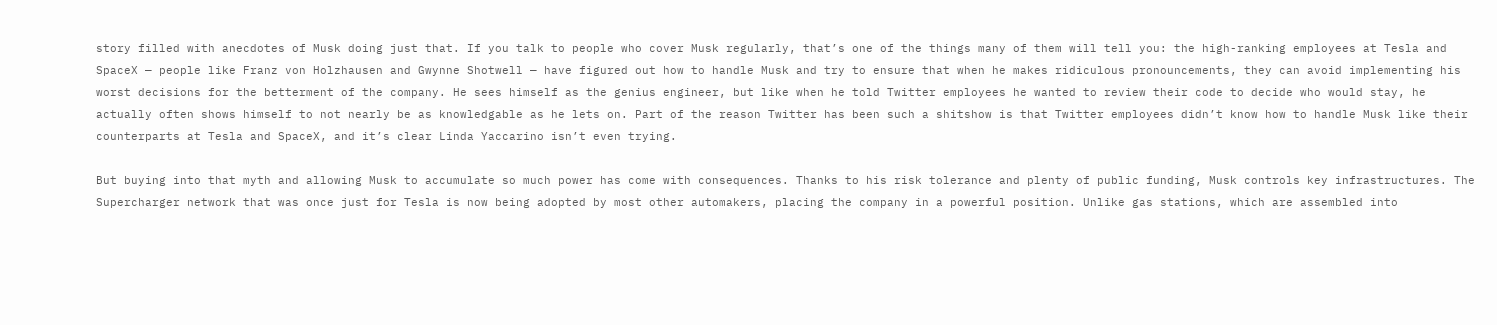story filled with anecdotes of Musk doing just that. If you talk to people who cover Musk regularly, that’s one of the things many of them will tell you: the high-ranking employees at Tesla and SpaceX — people like Franz von Holzhausen and Gwynne Shotwell — have figured out how to handle Musk and try to ensure that when he makes ridiculous pronouncements, they can avoid implementing his worst decisions for the betterment of the company. He sees himself as the genius engineer, but like when he told Twitter employees he wanted to review their code to decide who would stay, he actually often shows himself to not nearly be as knowledgable as he lets on. Part of the reason Twitter has been such a shitshow is that Twitter employees didn’t know how to handle Musk like their counterparts at Tesla and SpaceX, and it’s clear Linda Yaccarino isn’t even trying.

But buying into that myth and allowing Musk to accumulate so much power has come with consequences. Thanks to his risk tolerance and plenty of public funding, Musk controls key infrastructures. The Supercharger network that was once just for Tesla is now being adopted by most other automakers, placing the company in a powerful position. Unlike gas stations, which are assembled into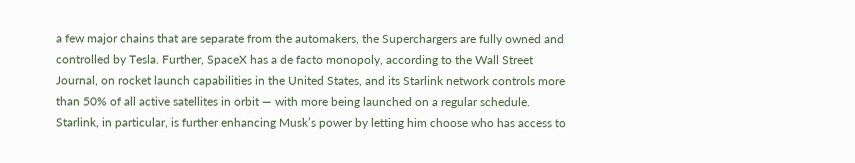a few major chains that are separate from the automakers, the Superchargers are fully owned and controlled by Tesla. Further, SpaceX has a de facto monopoly, according to the Wall Street Journal, on rocket launch capabilities in the United States, and its Starlink network controls more than 50% of all active satellites in orbit — with more being launched on a regular schedule. Starlink, in particular, is further enhancing Musk’s power by letting him choose who has access to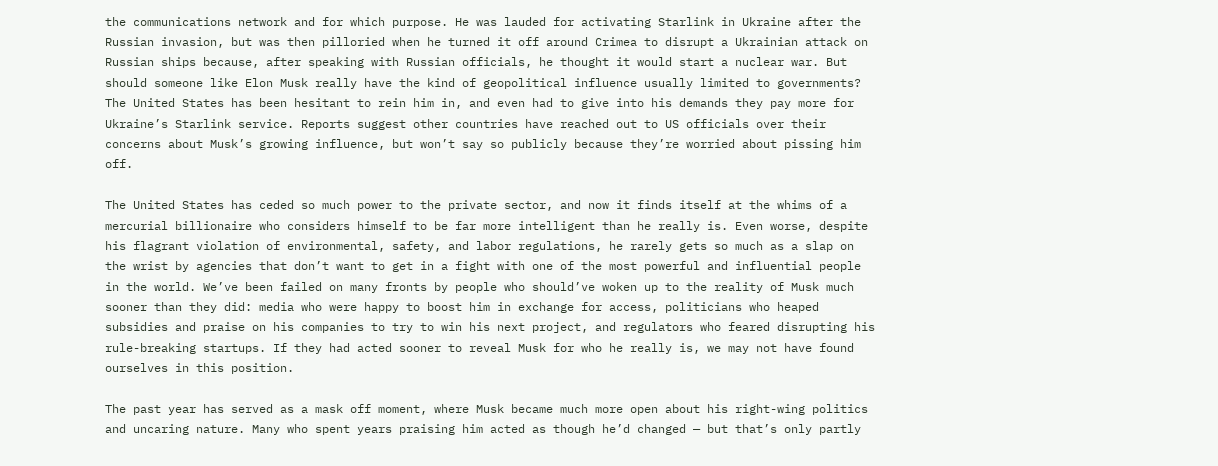the communications network and for which purpose. He was lauded for activating Starlink in Ukraine after the Russian invasion, but was then pilloried when he turned it off around Crimea to disrupt a Ukrainian attack on Russian ships because, after speaking with Russian officials, he thought it would start a nuclear war. But should someone like Elon Musk really have the kind of geopolitical influence usually limited to governments? The United States has been hesitant to rein him in, and even had to give into his demands they pay more for Ukraine’s Starlink service. Reports suggest other countries have reached out to US officials over their concerns about Musk’s growing influence, but won’t say so publicly because they’re worried about pissing him off.

The United States has ceded so much power to the private sector, and now it finds itself at the whims of a mercurial billionaire who considers himself to be far more intelligent than he really is. Even worse, despite his flagrant violation of environmental, safety, and labor regulations, he rarely gets so much as a slap on the wrist by agencies that don’t want to get in a fight with one of the most powerful and influential people in the world. We’ve been failed on many fronts by people who should’ve woken up to the reality of Musk much sooner than they did: media who were happy to boost him in exchange for access, politicians who heaped subsidies and praise on his companies to try to win his next project, and regulators who feared disrupting his rule-breaking startups. If they had acted sooner to reveal Musk for who he really is, we may not have found ourselves in this position.

The past year has served as a mask off moment, where Musk became much more open about his right-wing politics and uncaring nature. Many who spent years praising him acted as though he’d changed — but that’s only partly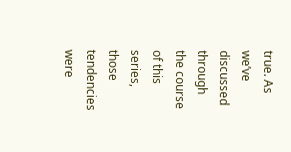true. As we’ve discussed through the course of this series, those tendencies were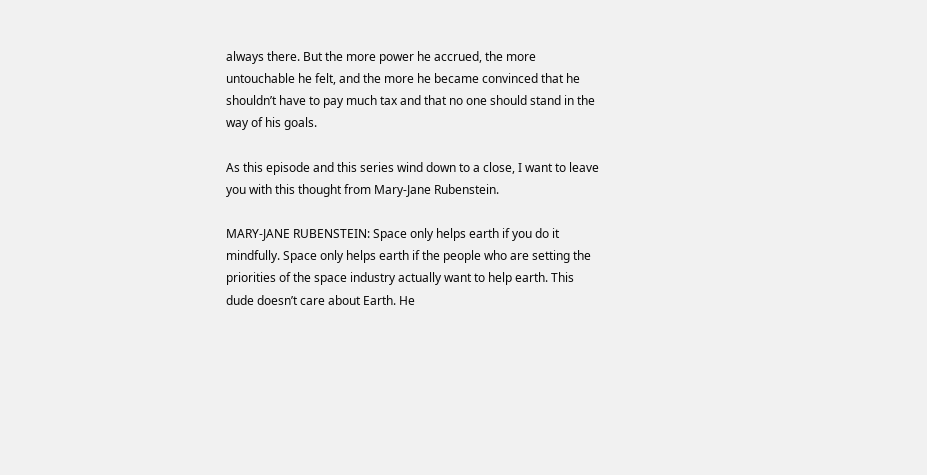always there. But the more power he accrued, the more untouchable he felt, and the more he became convinced that he shouldn’t have to pay much tax and that no one should stand in the way of his goals.

As this episode and this series wind down to a close, I want to leave you with this thought from Mary-Jane Rubenstein.

MARY-JANE RUBENSTEIN: Space only helps earth if you do it mindfully. Space only helps earth if the people who are setting the priorities of the space industry actually want to help earth. This dude doesn’t care about Earth. He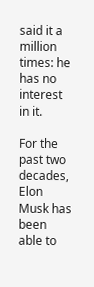said it a million times: he has no interest in it.

For the past two decades, Elon Musk has been able to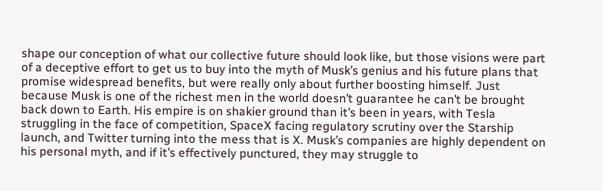shape our conception of what our collective future should look like, but those visions were part of a deceptive effort to get us to buy into the myth of Musk’s genius and his future plans that promise widespread benefits, but were really only about further boosting himself. Just because Musk is one of the richest men in the world doesn’t guarantee he can’t be brought back down to Earth. His empire is on shakier ground than it’s been in years, with Tesla struggling in the face of competition, SpaceX facing regulatory scrutiny over the Starship launch, and Twitter turning into the mess that is X. Musk’s companies are highly dependent on his personal myth, and if it’s effectively punctured, they may struggle to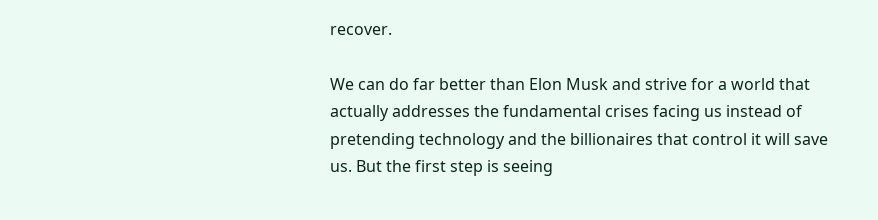recover.

We can do far better than Elon Musk and strive for a world that actually addresses the fundamental crises facing us instead of pretending technology and the billionaires that control it will save us. But the first step is seeing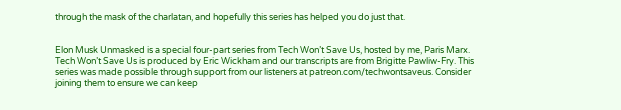through the mask of the charlatan, and hopefully this series has helped you do just that.


Elon Musk Unmasked is a special four-part series from Tech Won’t Save Us, hosted by me, Paris Marx. Tech Won’t Save Us is produced by Eric Wickham and our transcripts are from Brigitte Pawliw-Fry. This series was made possible through support from our listeners at patreon.com/techwontsaveus. Consider joining them to ensure we can keep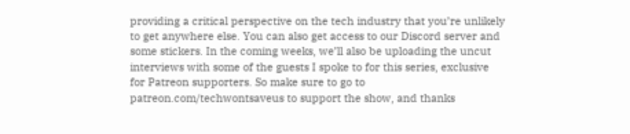providing a critical perspective on the tech industry that you’re unlikely to get anywhere else. You can also get access to our Discord server and some stickers. In the coming weeks, we’ll also be uploading the uncut interviews with some of the guests I spoke to for this series, exclusive for Patreon supporters. So make sure to go to patreon.com/techwontsaveus to support the show, and thanks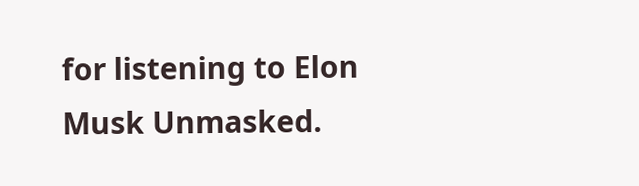for listening to Elon Musk Unmasked.